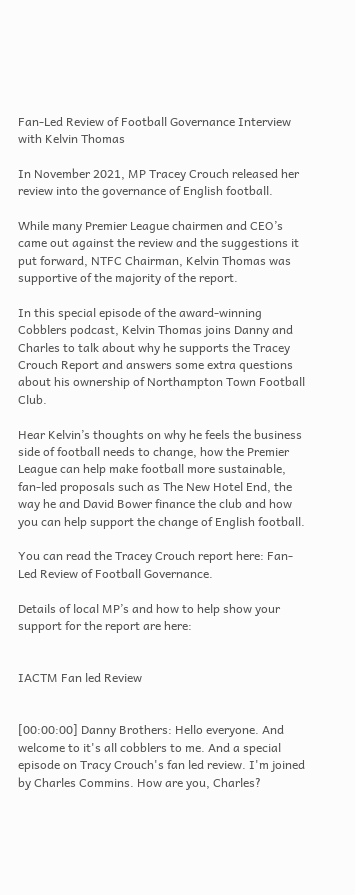Fan-Led Review of Football Governance Interview with Kelvin Thomas

In November 2021, MP Tracey Crouch released her review into the governance of English football.

While many Premier League chairmen and CEO’s came out against the review and the suggestions it put forward, NTFC Chairman, Kelvin Thomas was supportive of the majority of the report.

In this special episode of the award-winning Cobblers podcast, Kelvin Thomas joins Danny and Charles to talk about why he supports the Tracey Crouch Report and answers some extra questions about his ownership of Northampton Town Football Club.

Hear Kelvin’s thoughts on why he feels the business side of football needs to change, how the Premier League can help make football more sustainable, fan-led proposals such as The New Hotel End, the way he and David Bower finance the club and how you can help support the change of English football.

You can read the Tracey Crouch report here: Fan-Led Review of Football Governance.

Details of local MP’s and how to help show your support for the report are here:


IACTM Fan led Review


[00:00:00] Danny Brothers: Hello everyone. And welcome to it's all cobblers to me. And a special episode on Tracy Crouch's fan led review. I'm joined by Charles Commins. How are you, Charles?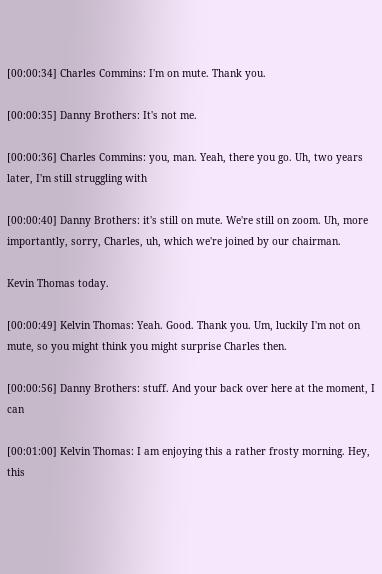[00:00:34] Charles Commins: I'm on mute. Thank you.

[00:00:35] Danny Brothers: It's not me.

[00:00:36] Charles Commins: you, man. Yeah, there you go. Uh, two years later, I'm still struggling with

[00:00:40] Danny Brothers: it's still on mute. We're still on zoom. Uh, more importantly, sorry, Charles, uh, which we're joined by our chairman.

Kevin Thomas today.

[00:00:49] Kelvin Thomas: Yeah. Good. Thank you. Um, luckily I'm not on mute, so you might think you might surprise Charles then.

[00:00:56] Danny Brothers: stuff. And your back over here at the moment, I can

[00:01:00] Kelvin Thomas: I am enjoying this a rather frosty morning. Hey, this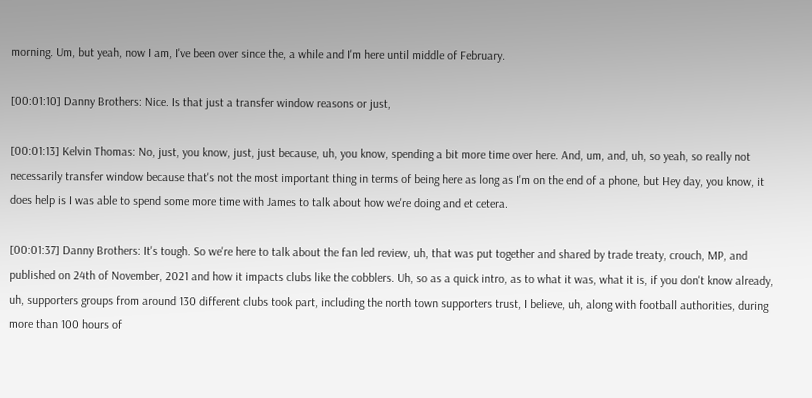morning. Um, but yeah, now I am, I've been over since the, a while and I'm here until middle of February.

[00:01:10] Danny Brothers: Nice. Is that just a transfer window reasons or just,

[00:01:13] Kelvin Thomas: No, just, you know, just, just because, uh, you know, spending a bit more time over here. And, um, and, uh, so yeah, so really not necessarily transfer window because that's not the most important thing in terms of being here as long as I'm on the end of a phone, but Hey day, you know, it does help is I was able to spend some more time with James to talk about how we're doing and et cetera.

[00:01:37] Danny Brothers: It's tough. So we're here to talk about the fan led review, uh, that was put together and shared by trade treaty, crouch, MP, and published on 24th of November, 2021 and how it impacts clubs like the cobblers. Uh, so as a quick intro, as to what it was, what it is, if you don't know already, uh, supporters groups from around 130 different clubs took part, including the north town supporters trust, I believe, uh, along with football authorities, during more than 100 hours of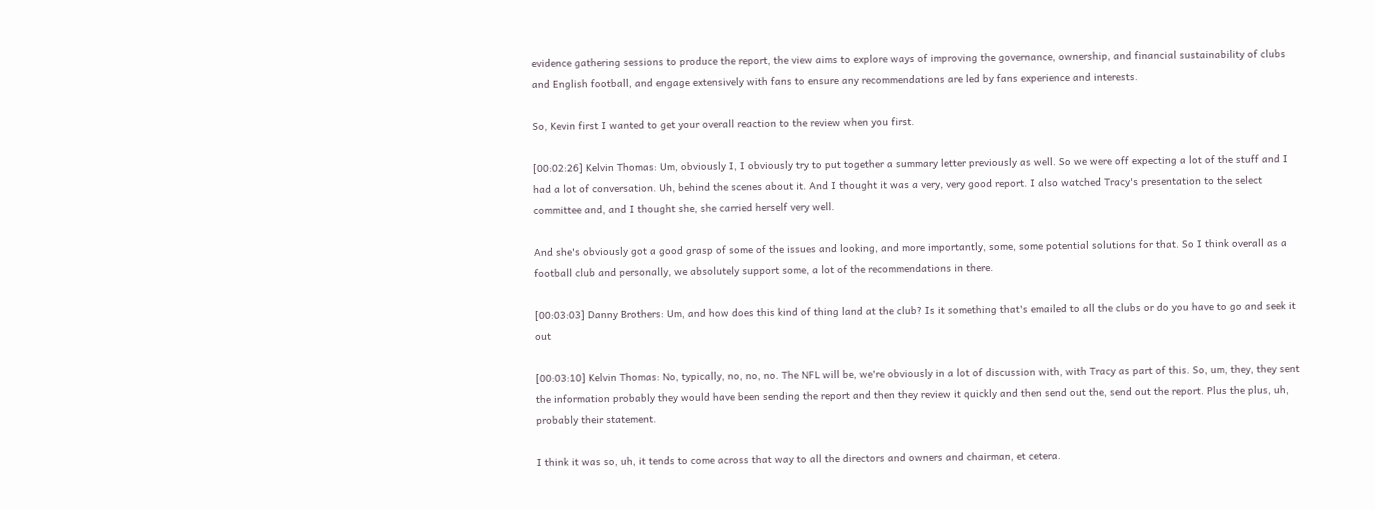evidence gathering sessions to produce the report, the view aims to explore ways of improving the governance, ownership, and financial sustainability of clubs and English football, and engage extensively with fans to ensure any recommendations are led by fans experience and interests.

So, Kevin first I wanted to get your overall reaction to the review when you first.

[00:02:26] Kelvin Thomas: Um, obviously I, I obviously try to put together a summary letter previously as well. So we were off expecting a lot of the stuff and I had a lot of conversation. Uh, behind the scenes about it. And I thought it was a very, very good report. I also watched Tracy's presentation to the select committee and, and I thought she, she carried herself very well.

And she's obviously got a good grasp of some of the issues and looking, and more importantly, some, some potential solutions for that. So I think overall as a football club and personally, we absolutely support some, a lot of the recommendations in there.

[00:03:03] Danny Brothers: Um, and how does this kind of thing land at the club? Is it something that's emailed to all the clubs or do you have to go and seek it out

[00:03:10] Kelvin Thomas: No, typically, no, no, no. The NFL will be, we're obviously in a lot of discussion with, with Tracy as part of this. So, um, they, they sent the information probably they would have been sending the report and then they review it quickly and then send out the, send out the report. Plus the plus, uh, probably their statement.

I think it was so, uh, it tends to come across that way to all the directors and owners and chairman, et cetera.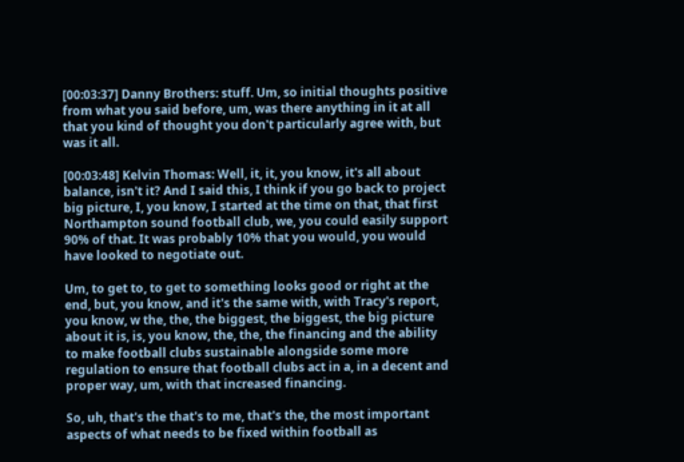[00:03:37] Danny Brothers: stuff. Um, so initial thoughts positive from what you said before, um, was there anything in it at all that you kind of thought you don't particularly agree with, but was it all.

[00:03:48] Kelvin Thomas: Well, it, it, you know, it's all about balance, isn't it? And I said this, I think if you go back to project big picture, I, you know, I started at the time on that, that first Northampton sound football club, we, you could easily support 90% of that. It was probably 10% that you would, you would have looked to negotiate out.

Um, to get to, to get to something looks good or right at the end, but, you know, and it's the same with, with Tracy's report, you know, w the, the, the biggest, the biggest, the big picture about it is, is, you know, the, the, the financing and the ability to make football clubs sustainable alongside some more regulation to ensure that football clubs act in a, in a decent and proper way, um, with that increased financing.

So, uh, that's the that's to me, that's the, the most important aspects of what needs to be fixed within football as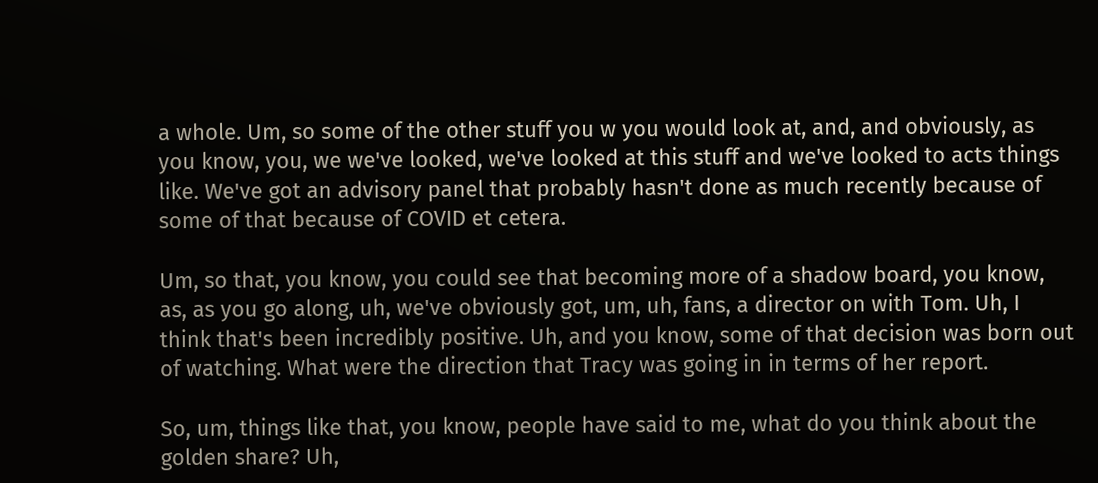a whole. Um, so some of the other stuff you w you would look at, and, and obviously, as you know, you, we we've looked, we've looked at this stuff and we've looked to acts things like. We've got an advisory panel that probably hasn't done as much recently because of some of that because of COVID et cetera.

Um, so that, you know, you could see that becoming more of a shadow board, you know, as, as you go along, uh, we've obviously got, um, uh, fans, a director on with Tom. Uh, I think that's been incredibly positive. Uh, and you know, some of that decision was born out of watching. What were the direction that Tracy was going in in terms of her report.

So, um, things like that, you know, people have said to me, what do you think about the golden share? Uh,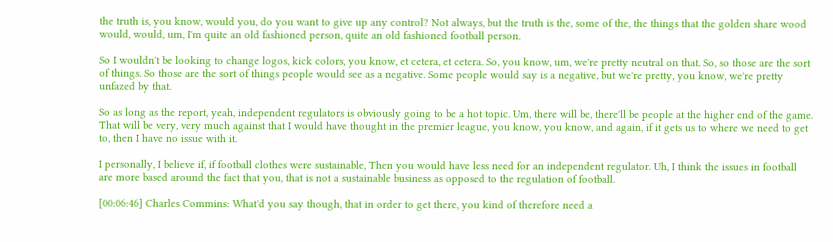the truth is, you know, would you, do you want to give up any control? Not always, but the truth is the, some of the, the things that the golden share wood would, would, um, I'm quite an old fashioned person, quite an old fashioned football person.

So I wouldn't be looking to change logos, kick colors, you know, et cetera, et cetera. So, you know, um, we're pretty neutral on that. So, so those are the sort of things. So those are the sort of things people would see as a negative. Some people would say is a negative, but we're pretty, you know, we're pretty unfazed by that.

So as long as the report, yeah, independent regulators is obviously going to be a hot topic. Um, there will be, there'll be people at the higher end of the game. That will be very, very much against that I would have thought in the premier league, you know, you know, and again, if it gets us to where we need to get to, then I have no issue with it.

I personally, I believe if, if football clothes were sustainable, Then you would have less need for an independent regulator. Uh, I think the issues in football are more based around the fact that you, that is not a sustainable business as opposed to the regulation of football.

[00:06:46] Charles Commins: What'd you say though, that in order to get there, you kind of therefore need a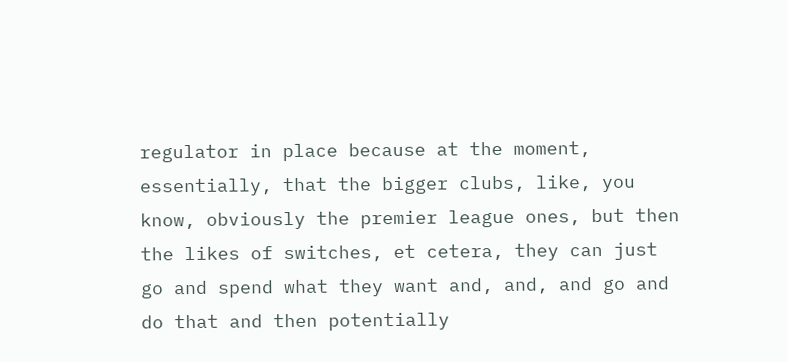regulator in place because at the moment, essentially, that the bigger clubs, like, you know, obviously the premier league ones, but then the likes of switches, et cetera, they can just go and spend what they want and, and, and go and do that and then potentially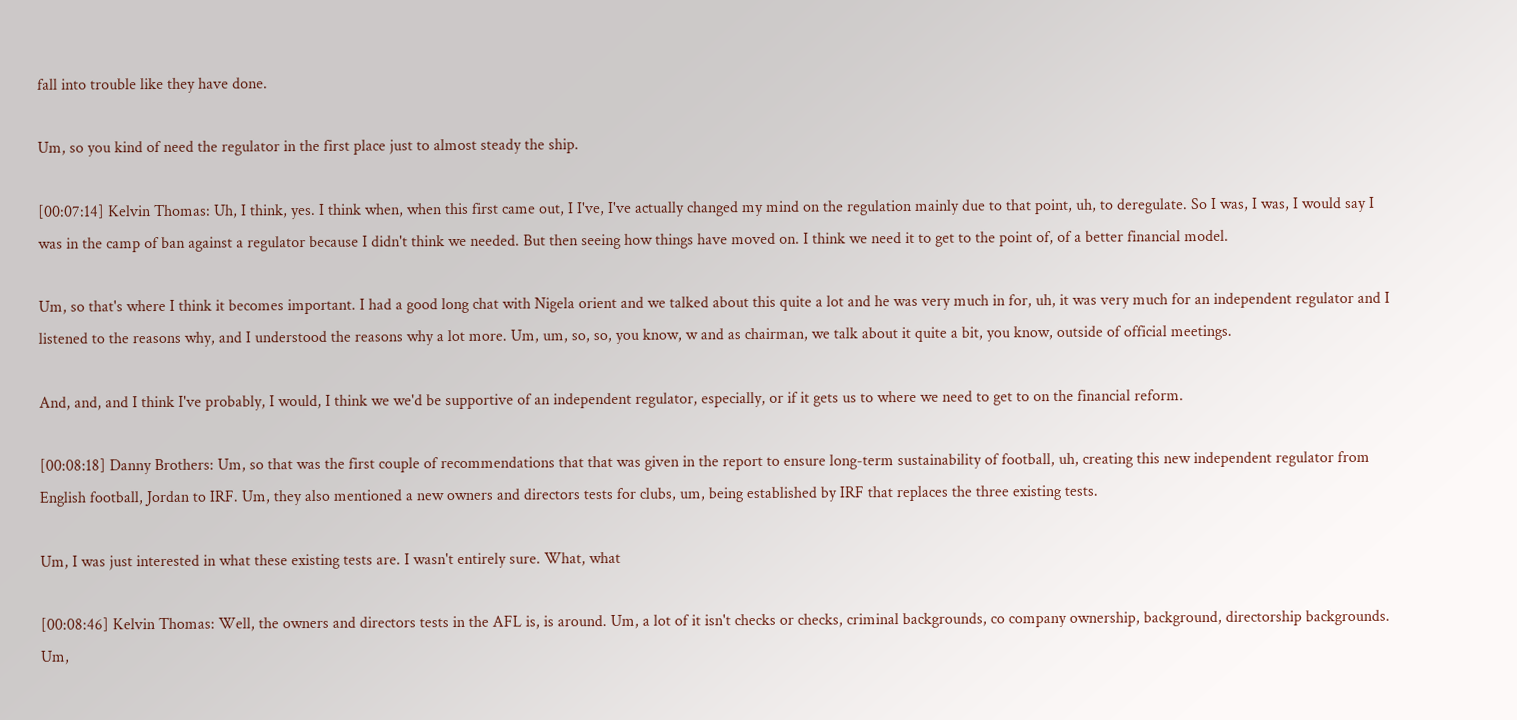fall into trouble like they have done.

Um, so you kind of need the regulator in the first place just to almost steady the ship.

[00:07:14] Kelvin Thomas: Uh, I think, yes. I think when, when this first came out, I I've, I've actually changed my mind on the regulation mainly due to that point, uh, to deregulate. So I was, I was, I would say I was in the camp of ban against a regulator because I didn't think we needed. But then seeing how things have moved on. I think we need it to get to the point of, of a better financial model.

Um, so that's where I think it becomes important. I had a good long chat with Nigela orient and we talked about this quite a lot and he was very much in for, uh, it was very much for an independent regulator and I listened to the reasons why, and I understood the reasons why a lot more. Um, um, so, so, you know, w and as chairman, we talk about it quite a bit, you know, outside of official meetings.

And, and, and I think I've probably, I would, I think we we'd be supportive of an independent regulator, especially, or if it gets us to where we need to get to on the financial reform.

[00:08:18] Danny Brothers: Um, so that was the first couple of recommendations that that was given in the report to ensure long-term sustainability of football, uh, creating this new independent regulator from English football, Jordan to IRF. Um, they also mentioned a new owners and directors tests for clubs, um, being established by IRF that replaces the three existing tests.

Um, I was just interested in what these existing tests are. I wasn't entirely sure. What, what

[00:08:46] Kelvin Thomas: Well, the owners and directors tests in the AFL is, is around. Um, a lot of it isn't checks or checks, criminal backgrounds, co company ownership, background, directorship backgrounds. Um,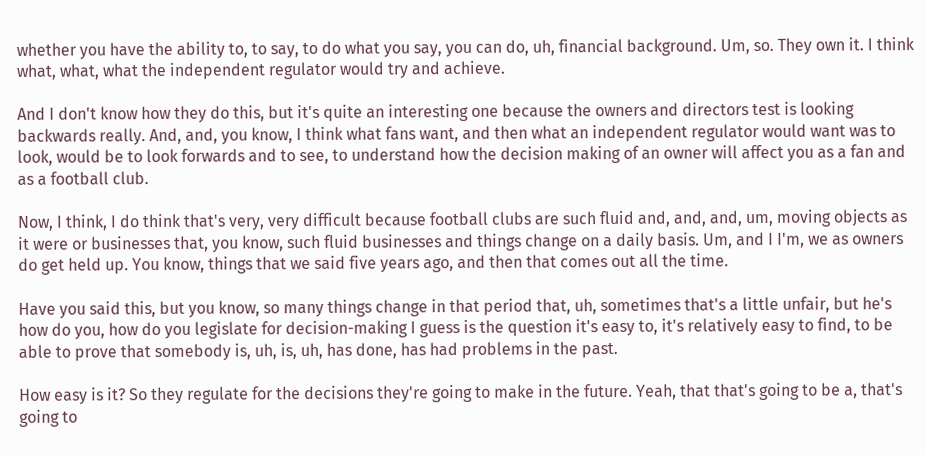whether you have the ability to, to say, to do what you say, you can do, uh, financial background. Um, so. They own it. I think what, what, what the independent regulator would try and achieve.

And I don't know how they do this, but it's quite an interesting one because the owners and directors test is looking backwards really. And, and, you know, I think what fans want, and then what an independent regulator would want was to look, would be to look forwards and to see, to understand how the decision making of an owner will affect you as a fan and as a football club.

Now, I think, I do think that's very, very difficult because football clubs are such fluid and, and, and, um, moving objects as it were or businesses that, you know, such fluid businesses and things change on a daily basis. Um, and I I'm, we as owners do get held up. You know, things that we said five years ago, and then that comes out all the time.

Have you said this, but you know, so many things change in that period that, uh, sometimes that's a little unfair, but he's how do you, how do you legislate for decision-making I guess is the question it's easy to, it's relatively easy to find, to be able to prove that somebody is, uh, is, uh, has done, has had problems in the past.

How easy is it? So they regulate for the decisions they're going to make in the future. Yeah, that that's going to be a, that's going to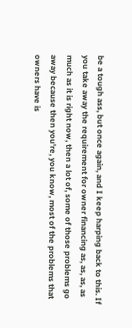be a tough ass, but once again, and I keep harping back to this. If you take away the requirement for owner financing as, as, as, as much as it is right now, then a lot of, some of those problems go away because then you're, you know, most of the problems that owners have is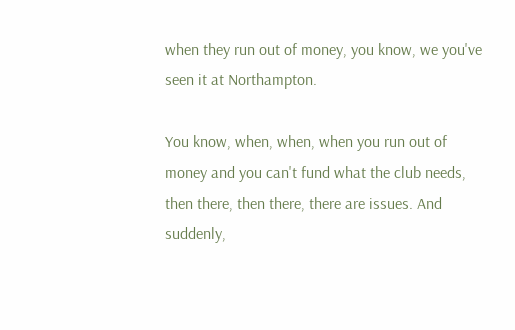when they run out of money, you know, we you've seen it at Northampton.

You know, when, when, when you run out of money and you can't fund what the club needs, then there, then there, there are issues. And suddenly,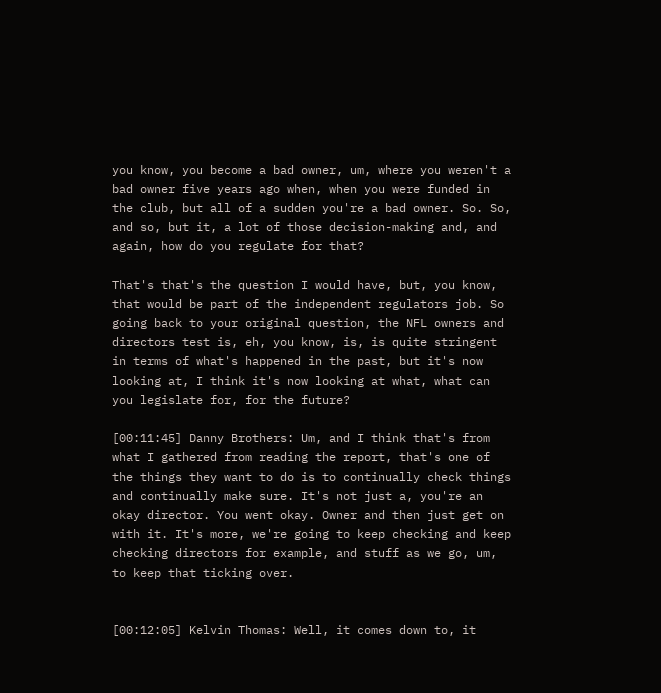you know, you become a bad owner, um, where you weren't a bad owner five years ago when, when you were funded in the club, but all of a sudden you're a bad owner. So. So, and so, but it, a lot of those decision-making and, and again, how do you regulate for that?

That's that's the question I would have, but, you know, that would be part of the independent regulators job. So going back to your original question, the NFL owners and directors test is, eh, you know, is, is quite stringent in terms of what's happened in the past, but it's now looking at, I think it's now looking at what, what can you legislate for, for the future?

[00:11:45] Danny Brothers: Um, and I think that's from what I gathered from reading the report, that's one of the things they want to do is to continually check things and continually make sure. It's not just a, you're an okay director. You went okay. Owner and then just get on with it. It's more, we're going to keep checking and keep checking directors for example, and stuff as we go, um, to keep that ticking over.


[00:12:05] Kelvin Thomas: Well, it comes down to, it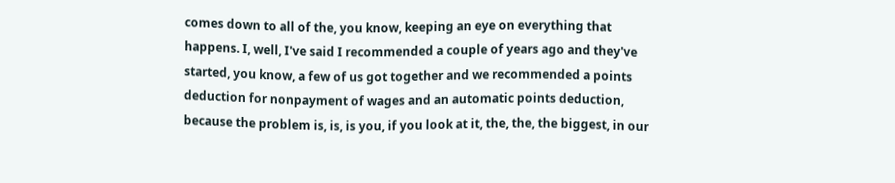comes down to all of the, you know, keeping an eye on everything that happens. I, well, I've said I recommended a couple of years ago and they've started, you know, a few of us got together and we recommended a points deduction for nonpayment of wages and an automatic points deduction, because the problem is, is, is you, if you look at it, the, the, the biggest, in our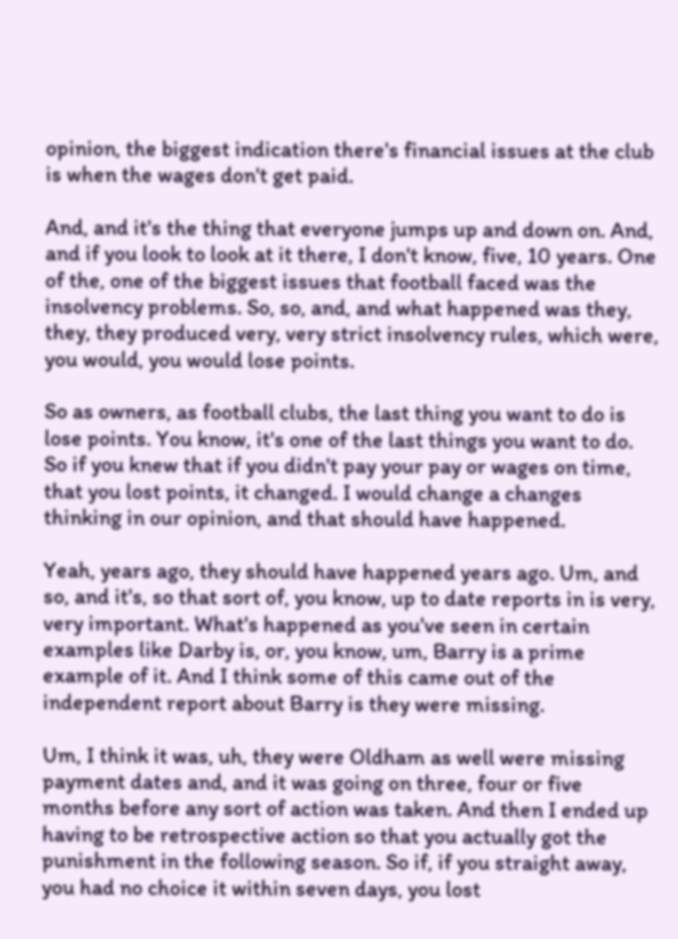opinion, the biggest indication there's financial issues at the club is when the wages don't get paid.

And, and it's the thing that everyone jumps up and down on. And, and if you look to look at it there, I don't know, five, 10 years. One of the, one of the biggest issues that football faced was the insolvency problems. So, so, and, and what happened was they, they, they produced very, very strict insolvency rules, which were, you would, you would lose points.

So as owners, as football clubs, the last thing you want to do is lose points. You know, it's one of the last things you want to do. So if you knew that if you didn't pay your pay or wages on time, that you lost points, it changed. I would change a changes thinking in our opinion, and that should have happened.

Yeah, years ago, they should have happened years ago. Um, and so, and it's, so that sort of, you know, up to date reports in is very, very important. What's happened as you've seen in certain examples like Darby is, or, you know, um, Barry is a prime example of it. And I think some of this came out of the independent report about Barry is they were missing.

Um, I think it was, uh, they were Oldham as well were missing payment dates and, and it was going on three, four or five months before any sort of action was taken. And then I ended up having to be retrospective action so that you actually got the punishment in the following season. So if, if you straight away, you had no choice it within seven days, you lost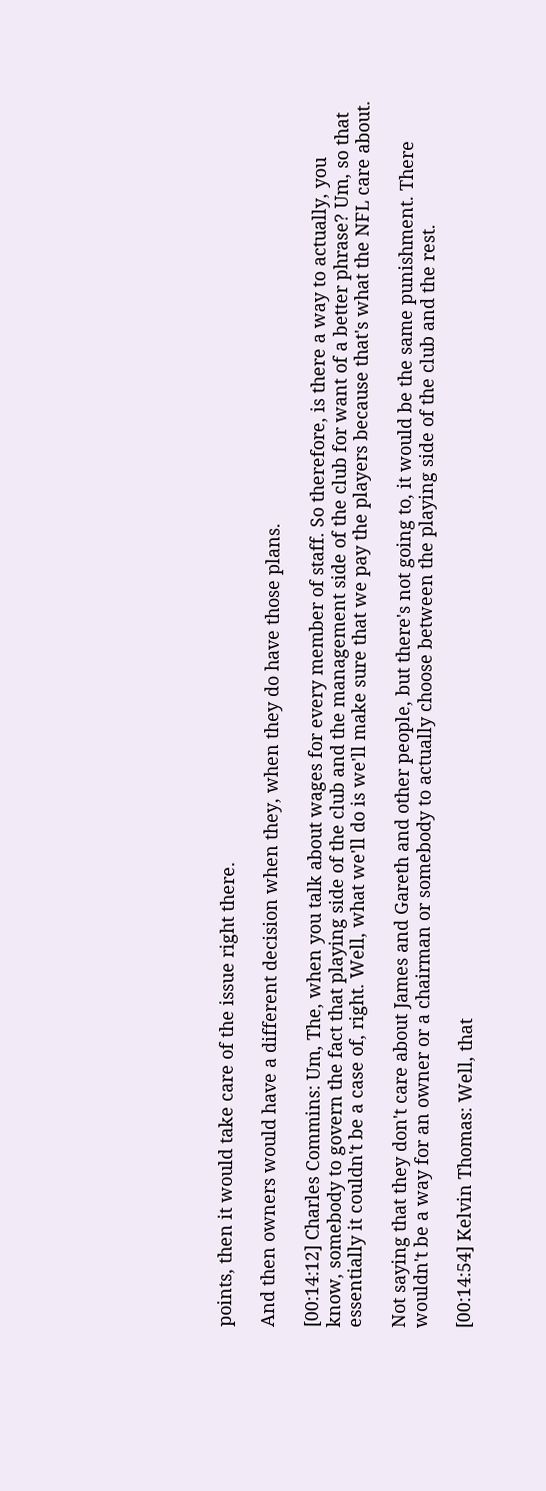points, then it would take care of the issue right there.

And then owners would have a different decision when they, when they do have those plans.

[00:14:12] Charles Commins: Um, The, when you talk about wages for every member of staff. So therefore, is there a way to actually, you know, somebody to govern the fact that playing side of the club and the management side of the club for want of a better phrase? Um, so that essentially it couldn't be a case of, right. Well, what we'll do is we'll make sure that we pay the players because that's what the NFL care about.

Not saying that they don't care about James and Gareth and other people, but there's not going to, it would be the same punishment. There wouldn't be a way for an owner or a chairman or somebody to actually choose between the playing side of the club and the rest.

[00:14:54] Kelvin Thomas: Well, that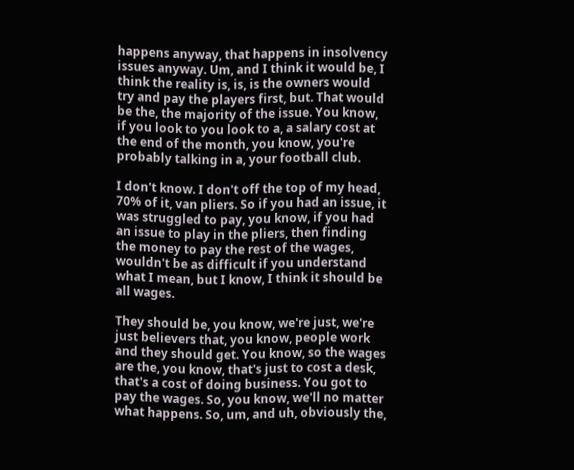happens anyway, that happens in insolvency issues anyway. Um, and I think it would be, I think the reality is, is, is the owners would try and pay the players first, but. That would be the, the majority of the issue. You know, if you look to you look to a, a salary cost at the end of the month, you know, you're probably talking in a, your football club.

I don't know. I don't off the top of my head, 70% of it, van pliers. So if you had an issue, it was struggled to pay, you know, if you had an issue to play in the pliers, then finding the money to pay the rest of the wages, wouldn't be as difficult if you understand what I mean, but I know, I think it should be all wages.

They should be, you know, we're just, we're just believers that, you know, people work and they should get. You know, so the wages are the, you know, that's just to cost a desk, that's a cost of doing business. You got to pay the wages. So, you know, we'll no matter what happens. So, um, and uh, obviously the,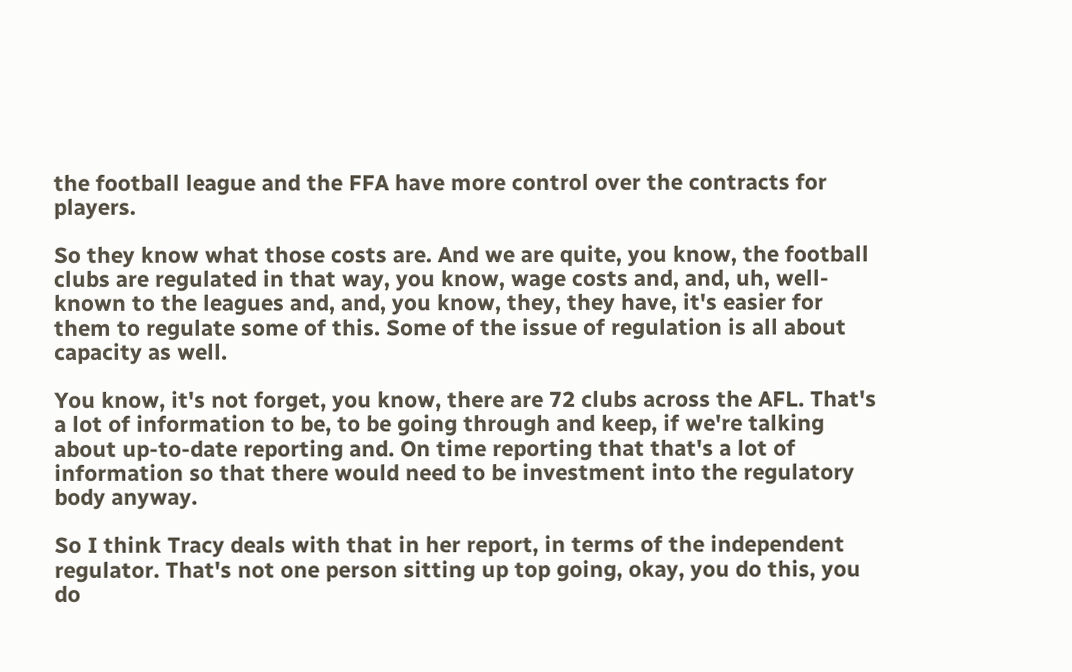the football league and the FFA have more control over the contracts for players.

So they know what those costs are. And we are quite, you know, the football clubs are regulated in that way, you know, wage costs and, and, uh, well-known to the leagues and, and, you know, they, they have, it's easier for them to regulate some of this. Some of the issue of regulation is all about capacity as well.

You know, it's not forget, you know, there are 72 clubs across the AFL. That's a lot of information to be, to be going through and keep, if we're talking about up-to-date reporting and. On time reporting that that's a lot of information so that there would need to be investment into the regulatory body anyway.

So I think Tracy deals with that in her report, in terms of the independent regulator. That's not one person sitting up top going, okay, you do this, you do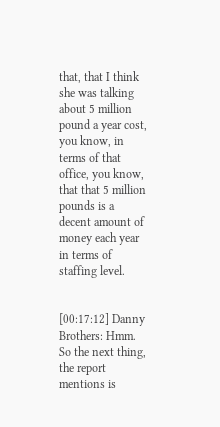that, that I think she was talking about 5 million pound a year cost, you know, in terms of that office, you know, that that 5 million pounds is a decent amount of money each year in terms of staffing level.


[00:17:12] Danny Brothers: Hmm. So the next thing, the report mentions is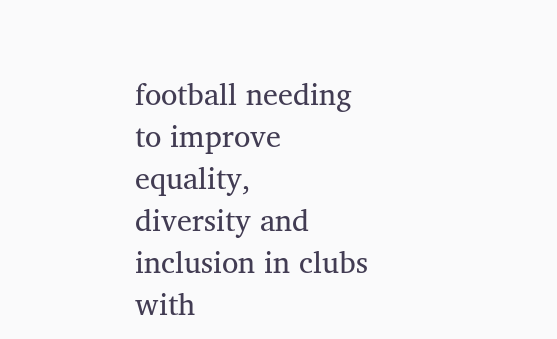football needing to improve equality, diversity and inclusion in clubs with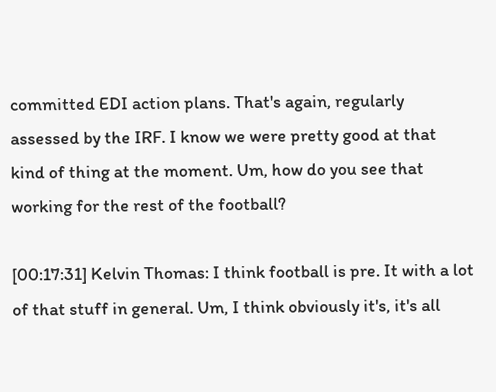committed EDI action plans. That's again, regularly assessed by the IRF. I know we were pretty good at that kind of thing at the moment. Um, how do you see that working for the rest of the football?

[00:17:31] Kelvin Thomas: I think football is pre. It with a lot of that stuff in general. Um, I think obviously it's, it's all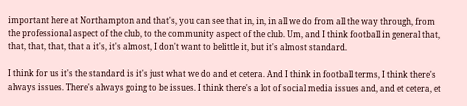important here at Northampton and that's, you can see that in, in, in all we do from all the way through, from the professional aspect of the club, to the community aspect of the club. Um, and I think football in general that, that, that, that, that a it's, it's almost, I don't want to belittle it, but it's almost standard.

I think for us it's the standard is it's just what we do and et cetera. And I think in football terms, I think there's always issues. There's always going to be issues. I think there's a lot of social media issues and, and et cetera, et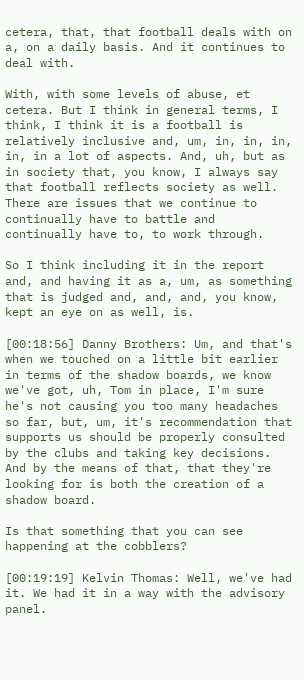cetera, that, that football deals with on a, on a daily basis. And it continues to deal with.

With, with some levels of abuse, et cetera. But I think in general terms, I think, I think it is a football is relatively inclusive and, um, in, in, in, in, in a lot of aspects. And, uh, but as in society that, you know, I always say that football reflects society as well. There are issues that we continue to continually have to battle and continually have to, to work through.

So I think including it in the report and, and having it as a, um, as something that is judged and, and, and, you know, kept an eye on as well, is.

[00:18:56] Danny Brothers: Um, and that's when we touched on a little bit earlier in terms of the shadow boards, we know we've got, uh, Tom in place, I'm sure he's not causing you too many headaches so far, but, um, it's recommendation that supports us should be properly consulted by the clubs and taking key decisions. And by the means of that, that they're looking for is both the creation of a shadow board.

Is that something that you can see happening at the cobblers?

[00:19:19] Kelvin Thomas: Well, we've had it. We had it in a way with the advisory panel.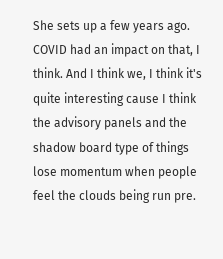She sets up a few years ago. COVID had an impact on that, I think. And I think we, I think it's quite interesting cause I think the advisory panels and the shadow board type of things lose momentum when people feel the clouds being run pre.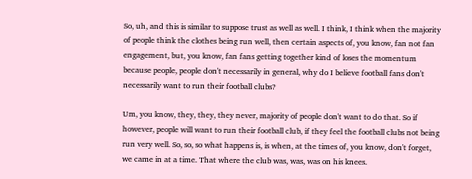So, uh, and this is similar to suppose trust as well as well. I think, I think when the majority of people think the clothes being run well, then certain aspects of, you know, fan not fan engagement, but, you know, fan fans getting together kind of loses the momentum because people, people don't necessarily in general, why do I believe football fans don't necessarily want to run their football clubs?

Um, you know, they, they, they never, majority of people don't want to do that. So if however, people will want to run their football club, if they feel the football clubs not being run very well. So, so, so what happens is, is when, at the times of, you know, don't forget, we came in at a time. That where the club was, was, was on his knees.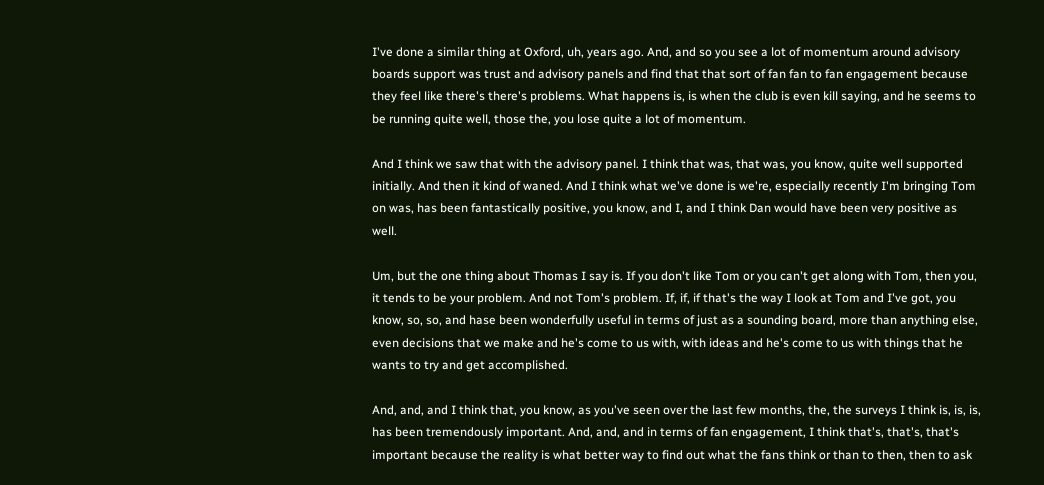I've done a similar thing at Oxford, uh, years ago. And, and so you see a lot of momentum around advisory boards support was trust and advisory panels and find that that sort of fan fan to fan engagement because they feel like there's there's problems. What happens is, is when the club is even kill saying, and he seems to be running quite well, those the, you lose quite a lot of momentum.

And I think we saw that with the advisory panel. I think that was, that was, you know, quite well supported initially. And then it kind of waned. And I think what we've done is we're, especially recently I'm bringing Tom on was, has been fantastically positive, you know, and I, and I think Dan would have been very positive as well.

Um, but the one thing about Thomas I say is. If you don't like Tom or you can't get along with Tom, then you, it tends to be your problem. And not Tom's problem. If, if, if that's the way I look at Tom and I've got, you know, so, so, and hase been wonderfully useful in terms of just as a sounding board, more than anything else, even decisions that we make and he's come to us with, with ideas and he's come to us with things that he wants to try and get accomplished.

And, and, and I think that, you know, as you've seen over the last few months, the, the surveys I think is, is, is, has been tremendously important. And, and, and in terms of fan engagement, I think that's, that's, that's important because the reality is what better way to find out what the fans think or than to then, then to ask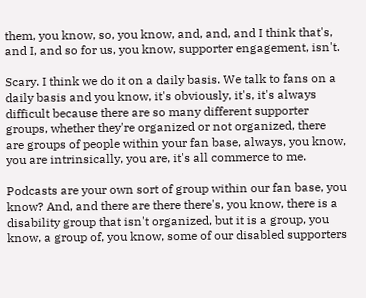them, you know, so, you know, and, and, and I think that's, and I, and so for us, you know, supporter engagement, isn't.

Scary. I think we do it on a daily basis. We talk to fans on a daily basis and you know, it's obviously, it's, it's always difficult because there are so many different supporter groups, whether they're organized or not organized, there are groups of people within your fan base, always, you know, you are intrinsically, you are, it's all commerce to me.

Podcasts are your own sort of group within our fan base, you know? And, and there are there there's, you know, there is a disability group that isn't organized, but it is a group, you know, a group of, you know, some of our disabled supporters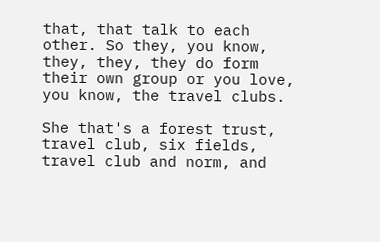that, that talk to each other. So they, you know, they, they, they do form their own group or you love, you know, the travel clubs.

She that's a forest trust, travel club, six fields, travel club and norm, and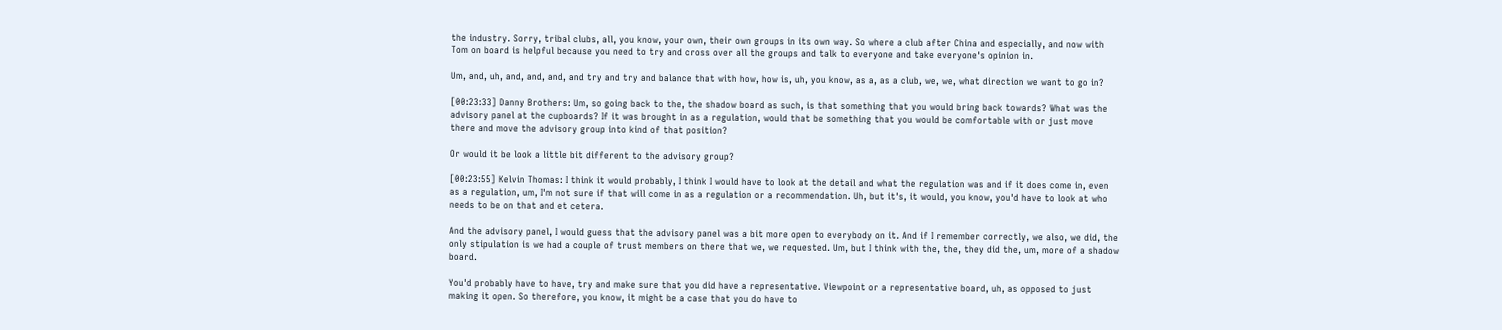the industry. Sorry, tribal clubs, all, you know, your own, their own groups in its own way. So where a club after China and especially, and now with Tom on board is helpful because you need to try and cross over all the groups and talk to everyone and take everyone's opinion in.

Um, and, uh, and, and, and, and try and try and balance that with how, how is, uh, you know, as a, as a club, we, we, what direction we want to go in?

[00:23:33] Danny Brothers: Um, so going back to the, the shadow board as such, is that something that you would bring back towards? What was the advisory panel at the cupboards? If it was brought in as a regulation, would that be something that you would be comfortable with or just move there and move the advisory group into kind of that position?

Or would it be look a little bit different to the advisory group?

[00:23:55] Kelvin Thomas: I think it would probably, I think I would have to look at the detail and what the regulation was and if it does come in, even as a regulation, um, I'm not sure if that will come in as a regulation or a recommendation. Uh, but it's, it would, you know, you'd have to look at who needs to be on that and et cetera.

And the advisory panel, I would guess that the advisory panel was a bit more open to everybody on it. And if I remember correctly, we also, we did, the only stipulation is we had a couple of trust members on there that we, we requested. Um, but I think with the, the, they did the, um, more of a shadow board.

You'd probably have to have, try and make sure that you did have a representative. Viewpoint or a representative board, uh, as opposed to just making it open. So therefore, you know, it might be a case that you do have to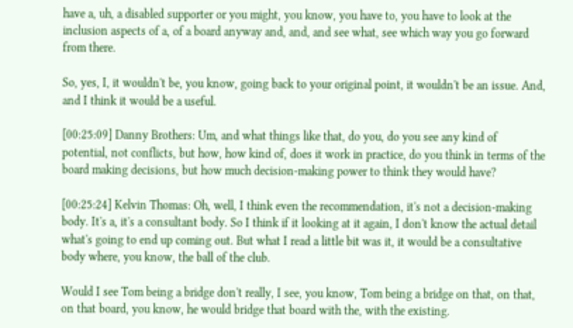have a, uh, a disabled supporter or you might, you know, you have to, you have to look at the inclusion aspects of a, of a board anyway and, and, and see what, see which way you go forward from there.

So, yes, I, it wouldn't be, you know, going back to your original point, it wouldn't be an issue. And, and I think it would be a useful.

[00:25:09] Danny Brothers: Um, and what things like that, do you, do you see any kind of potential, not conflicts, but how, how kind of, does it work in practice, do you think in terms of the board making decisions, but how much decision-making power to think they would have?

[00:25:24] Kelvin Thomas: Oh, well, I think even the recommendation, it's not a decision-making body. It's a, it's a consultant body. So I think if it looking at it again, I don't know the actual detail what's going to end up coming out. But what I read a little bit was it, it would be a consultative body where, you know, the ball of the club.

Would I see Tom being a bridge don't really, I see, you know, Tom being a bridge on that, on that, on that board, you know, he would bridge that board with the, with the existing.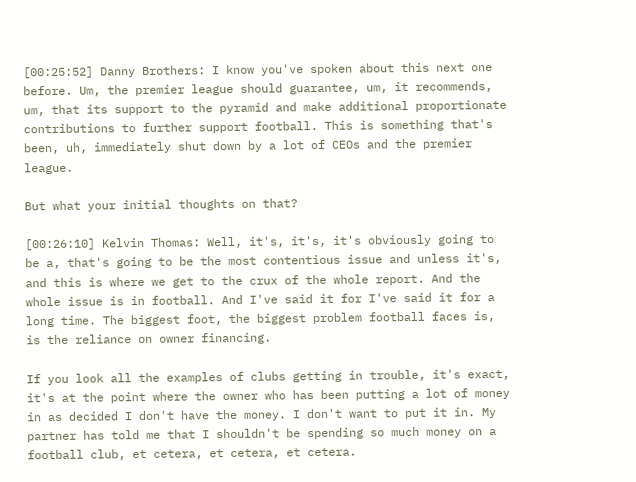[00:25:52] Danny Brothers: I know you've spoken about this next one before. Um, the premier league should guarantee, um, it recommends, um, that its support to the pyramid and make additional proportionate contributions to further support football. This is something that's been, uh, immediately shut down by a lot of CEOs and the premier league.

But what your initial thoughts on that?

[00:26:10] Kelvin Thomas: Well, it's, it's, it's obviously going to be a, that's going to be the most contentious issue and unless it's, and this is where we get to the crux of the whole report. And the whole issue is in football. And I've said it for I've said it for a long time. The biggest foot, the biggest problem football faces is, is the reliance on owner financing.

If you look all the examples of clubs getting in trouble, it's exact, it's at the point where the owner who has been putting a lot of money in as decided I don't have the money. I don't want to put it in. My partner has told me that I shouldn't be spending so much money on a football club, et cetera, et cetera, et cetera.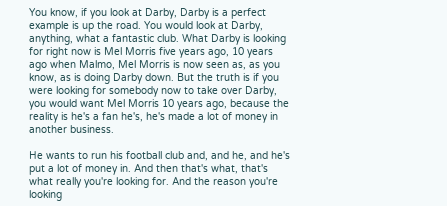You know, if you look at Darby, Darby is a perfect example is up the road. You would look at Darby, anything, what a fantastic club. What Darby is looking for right now is Mel Morris five years ago, 10 years ago when Malmo, Mel Morris is now seen as, as you know, as is doing Darby down. But the truth is if you were looking for somebody now to take over Darby, you would want Mel Morris 10 years ago, because the reality is he's a fan he's, he's made a lot of money in another business.

He wants to run his football club and, and he, and he's put a lot of money in. And then that's what, that's what really you're looking for. And the reason you're looking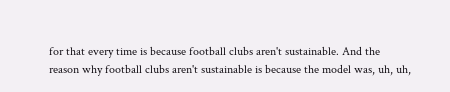for that every time is because football clubs aren't sustainable. And the reason why football clubs aren't sustainable is because the model was, uh, uh,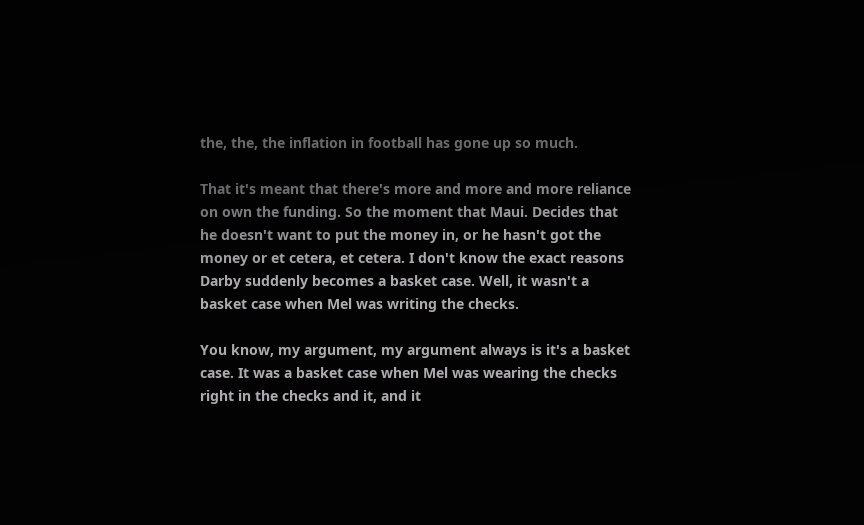the, the, the inflation in football has gone up so much.

That it's meant that there's more and more and more reliance on own the funding. So the moment that Maui. Decides that he doesn't want to put the money in, or he hasn't got the money or et cetera, et cetera. I don't know the exact reasons Darby suddenly becomes a basket case. Well, it wasn't a basket case when Mel was writing the checks.

You know, my argument, my argument always is it's a basket case. It was a basket case when Mel was wearing the checks right in the checks and it, and it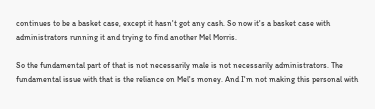continues to be a basket case, except it hasn't got any cash. So now it's a basket case with administrators running it and trying to find another Mel Morris.

So the fundamental part of that is not necessarily male is not necessarily administrators. The fundamental issue with that is the reliance on Mel's money. And I'm not making this personal with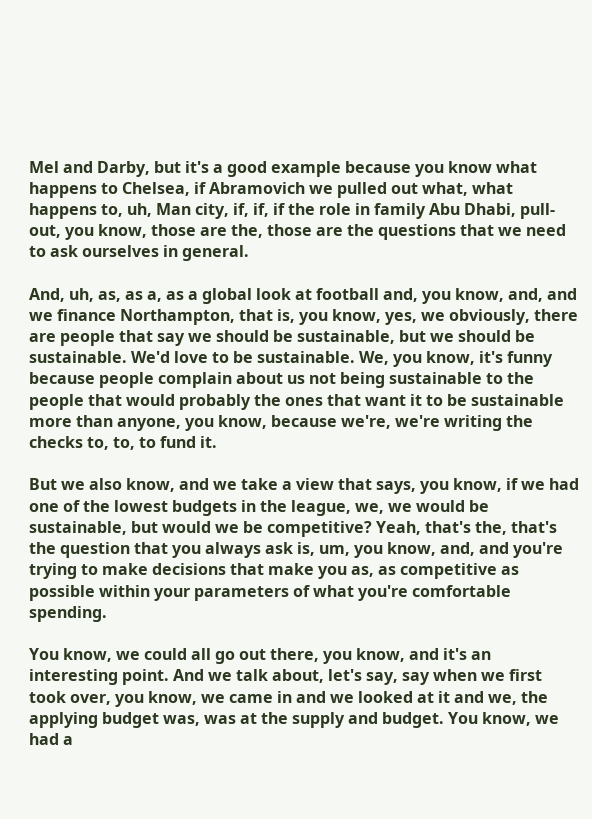Mel and Darby, but it's a good example because you know what happens to Chelsea, if Abramovich we pulled out what, what happens to, uh, Man city, if, if, if the role in family Abu Dhabi, pull-out, you know, those are the, those are the questions that we need to ask ourselves in general.

And, uh, as, as a, as a global look at football and, you know, and, and we finance Northampton, that is, you know, yes, we obviously, there are people that say we should be sustainable, but we should be sustainable. We'd love to be sustainable. We, you know, it's funny because people complain about us not being sustainable to the people that would probably the ones that want it to be sustainable more than anyone, you know, because we're, we're writing the checks to, to, to fund it.

But we also know, and we take a view that says, you know, if we had one of the lowest budgets in the league, we, we would be sustainable, but would we be competitive? Yeah, that's the, that's the question that you always ask is, um, you know, and, and you're trying to make decisions that make you as, as competitive as possible within your parameters of what you're comfortable spending.

You know, we could all go out there, you know, and it's an interesting point. And we talk about, let's say, say when we first took over, you know, we came in and we looked at it and we, the applying budget was, was at the supply and budget. You know, we had a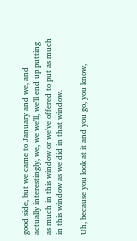good side, but we came to January and we, and actually interestingly, we, we we'll, we'll end up putting as much in this window or we've offered to put as much in this window as we did in that window.

Uh, because you look at it and you go, you know,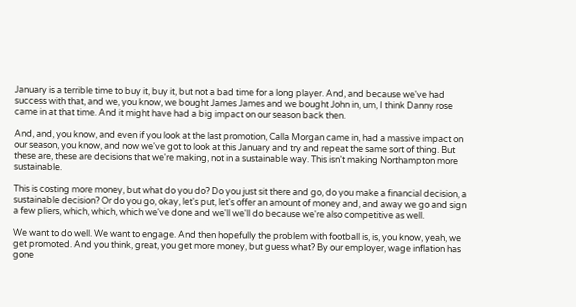January is a terrible time to buy it, buy it, but not a bad time for a long player. And, and because we've had success with that, and we, you know, we bought James James and we bought John in, um, I think Danny rose came in at that time. And it might have had a big impact on our season back then.

And, and, you know, and even if you look at the last promotion, Calla Morgan came in, had a massive impact on our season, you know, and now we've got to look at this January and try and repeat the same sort of thing. But these are, these are decisions that we're making, not in a sustainable way. This isn't making Northampton more sustainable.

This is costing more money, but what do you do? Do you just sit there and go, do you make a financial decision, a sustainable decision? Or do you go, okay, let's put, let's offer an amount of money and, and away we go and sign a few pliers, which, which, which we've done and we'll we'll do because we're also competitive as well.

We want to do well. We want to engage. And then hopefully the problem with football is, is, you know, yeah, we get promoted. And you think, great, you get more money, but guess what? By our employer, wage inflation has gone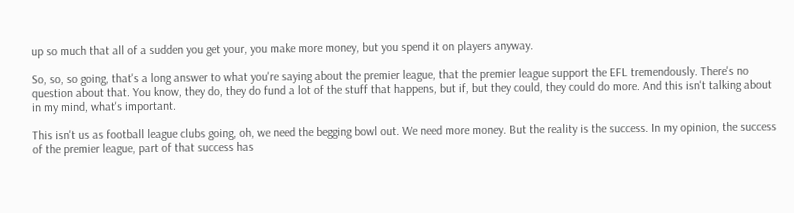up so much that all of a sudden you get your, you make more money, but you spend it on players anyway.

So, so, so going, that's a long answer to what you're saying about the premier league, that the premier league support the EFL tremendously. There's no question about that. You know, they do, they do fund a lot of the stuff that happens, but if, but they could, they could do more. And this isn't talking about in my mind, what's important.

This isn't us as football league clubs going, oh, we need the begging bowl out. We need more money. But the reality is the success. In my opinion, the success of the premier league, part of that success has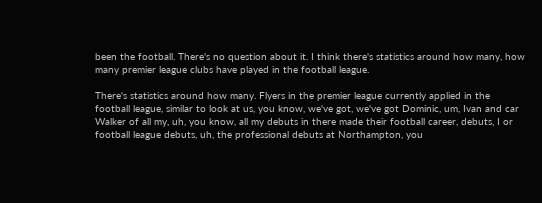been the football. There's no question about it. I think there's statistics around how many, how many premier league clubs have played in the football league.

There's statistics around how many. Flyers in the premier league currently applied in the football league, similar to look at us, you know, we've got, we've got Dominic, um, Ivan and car Walker of all my, uh, you know, all my debuts in there made their football career, debuts, I or football league debuts, uh, the professional debuts at Northampton, you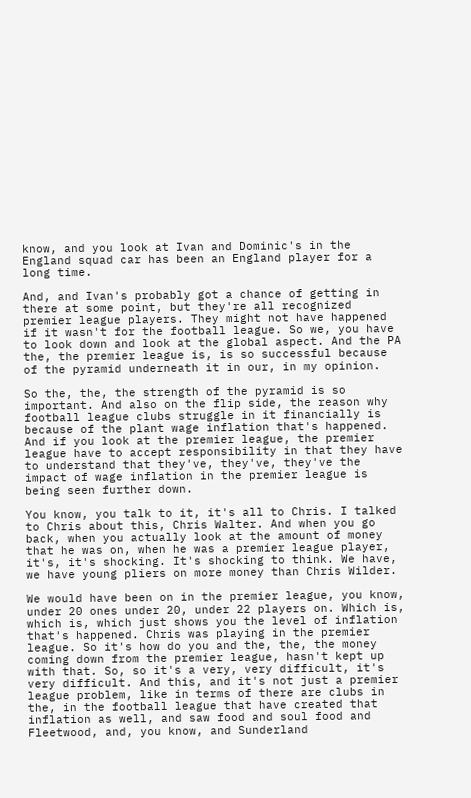know, and you look at Ivan and Dominic's in the England squad car has been an England player for a long time.

And, and Ivan's probably got a chance of getting in there at some point, but they're all recognized premier league players. They might not have happened if it wasn't for the football league. So we, you have to look down and look at the global aspect. And the PA the, the premier league is, is so successful because of the pyramid underneath it in our, in my opinion.

So the, the, the strength of the pyramid is so important. And also on the flip side, the reason why football league clubs struggle in it financially is because of the plant wage inflation that's happened. And if you look at the premier league, the premier league have to accept responsibility in that they have to understand that they've, they've, they've the impact of wage inflation in the premier league is being seen further down.

You know, you talk to it, it's all to Chris. I talked to Chris about this, Chris Walter. And when you go back, when you actually look at the amount of money that he was on, when he was a premier league player, it's, it's shocking. It's shocking to think. We have, we have young pliers on more money than Chris Wilder.

We would have been on in the premier league, you know, under 20 ones under 20, under 22 players on. Which is, which is, which just shows you the level of inflation that's happened. Chris was playing in the premier league. So it's how do you and the, the, the money coming down from the premier league, hasn't kept up with that. So, so it's a very, very difficult, it's very difficult. And this, and it's not just a premier league problem, like in terms of there are clubs in the, in the football league that have created that inflation as well, and saw food and soul food and Fleetwood, and, you know, and Sunderland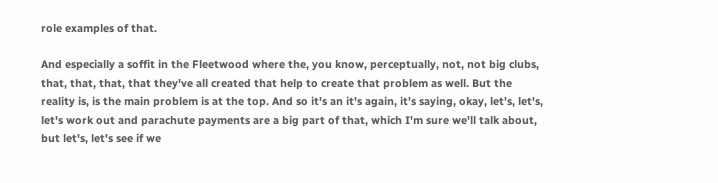role examples of that.

And especially a soffit in the Fleetwood where the, you know, perceptually, not, not big clubs, that, that, that, that they've all created that help to create that problem as well. But the reality is, is the main problem is at the top. And so it's an it's again, it's saying, okay, let's, let's, let's work out and parachute payments are a big part of that, which I'm sure we'll talk about, but let's, let's see if we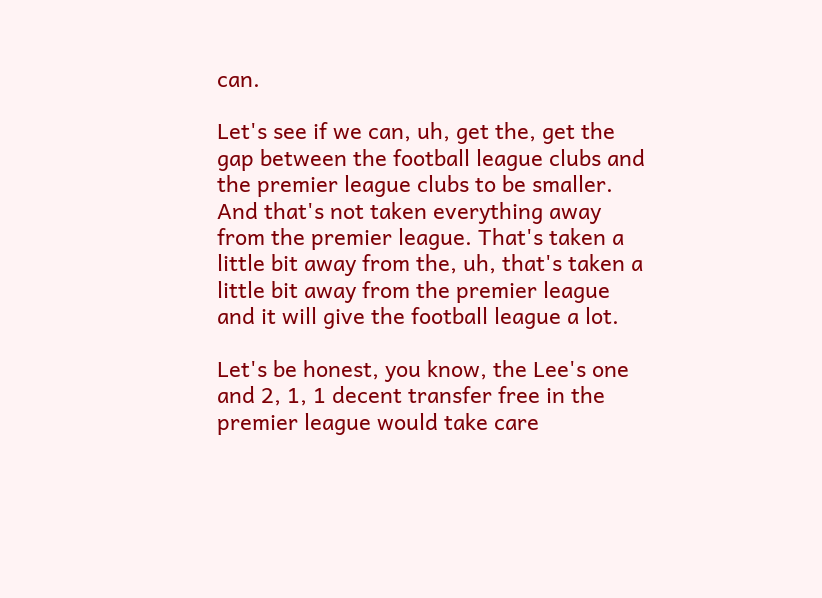can.

Let's see if we can, uh, get the, get the gap between the football league clubs and the premier league clubs to be smaller. And that's not taken everything away from the premier league. That's taken a little bit away from the, uh, that's taken a little bit away from the premier league and it will give the football league a lot.

Let's be honest, you know, the Lee's one and 2, 1, 1 decent transfer free in the premier league would take care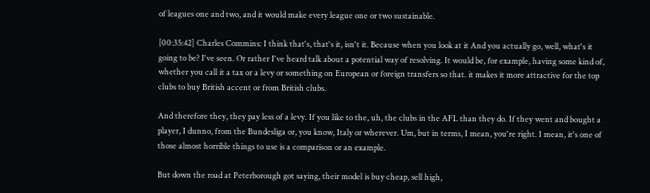of leagues one and two, and it would make every league one or two sustainable.

[00:35:42] Charles Commins: I think that's, that's it, isn't it. Because when you look at it And you actually go, well, what's it going to be? I've seen. Or rather I've heard talk about a potential way of resolving. It would be, for example, having some kind of, whether you call it a tax or a levy or something on European or foreign transfers so that. it makes it more attractive for the top clubs to buy British accent or from British clubs.

And therefore they, they pay less of a levy. If you like to the, uh, the clubs in the AFL than they do. If they went and bought a player, I dunno, from the Bundesliga or, you know, Italy or wherever. Um, but in terms, I mean, you're right. I mean, it's one of those almost horrible things to use is a comparison or an example.

But down the road at Peterborough got saying, their model is buy cheap, sell high,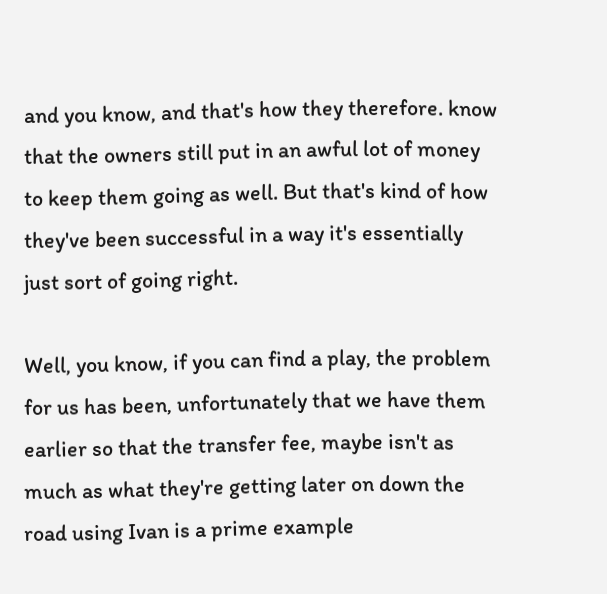and you know, and that's how they therefore. know that the owners still put in an awful lot of money to keep them going as well. But that's kind of how they've been successful in a way it's essentially just sort of going right.

Well, you know, if you can find a play, the problem for us has been, unfortunately that we have them earlier so that the transfer fee, maybe isn't as much as what they're getting later on down the road using Ivan is a prime example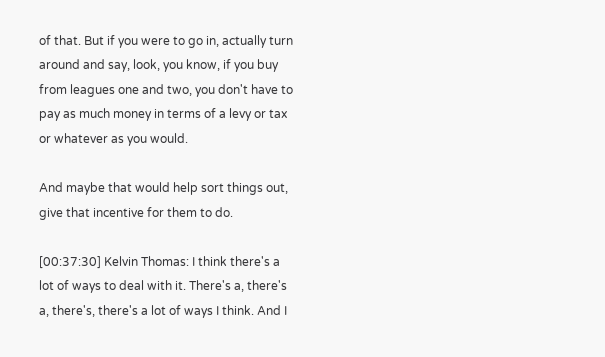of that. But if you were to go in, actually turn around and say, look, you know, if you buy from leagues one and two, you don't have to pay as much money in terms of a levy or tax or whatever as you would.

And maybe that would help sort things out, give that incentive for them to do.

[00:37:30] Kelvin Thomas: I think there's a lot of ways to deal with it. There's a, there's a, there's, there's a lot of ways I think. And I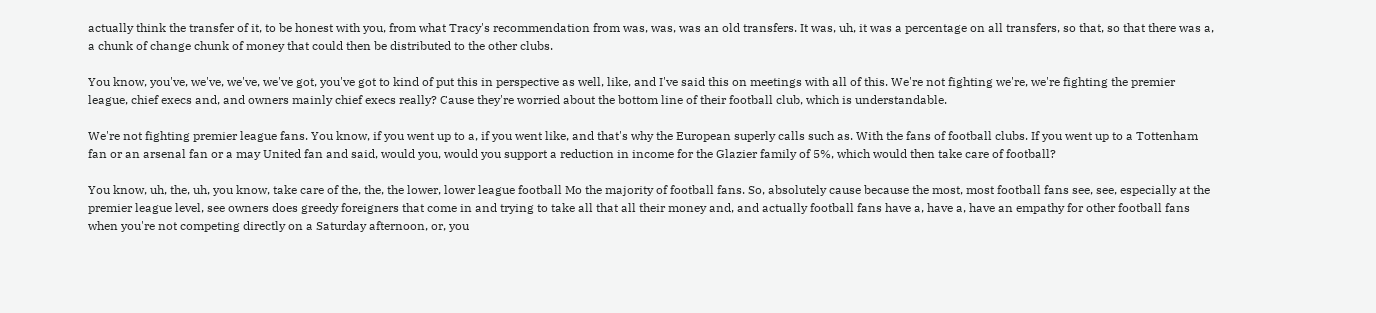actually think the transfer of it, to be honest with you, from what Tracy's recommendation from was, was, was an old transfers. It was, uh, it was a percentage on all transfers, so that, so that there was a, a chunk of change chunk of money that could then be distributed to the other clubs.

You know, you've, we've, we've, we've got, you've got to kind of put this in perspective as well, like, and I've said this on meetings with all of this. We're not fighting we're, we're fighting the premier league, chief execs and, and owners mainly chief execs really? Cause they're worried about the bottom line of their football club, which is understandable.

We're not fighting premier league fans. You know, if you went up to a, if you went like, and that's why the European superly calls such as. With the fans of football clubs. If you went up to a Tottenham fan or an arsenal fan or a may United fan and said, would you, would you support a reduction in income for the Glazier family of 5%, which would then take care of football?

You know, uh, the, uh, you know, take care of the, the, the lower, lower league football Mo the majority of football fans. So, absolutely cause because the most, most football fans see, see, especially at the premier league level, see owners does greedy foreigners that come in and trying to take all that all their money and, and actually football fans have a, have a, have an empathy for other football fans when you're not competing directly on a Saturday afternoon, or, you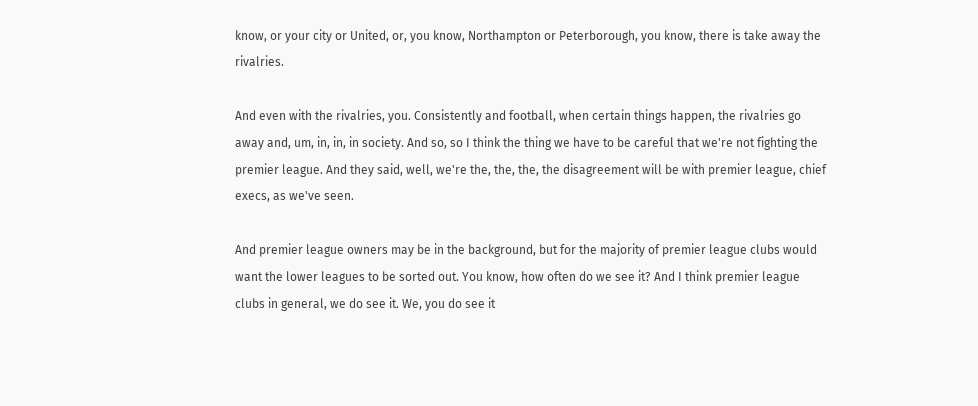know, or your city or United, or, you know, Northampton or Peterborough, you know, there is take away the rivalries.

And even with the rivalries, you. Consistently and football, when certain things happen, the rivalries go away and, um, in, in, in society. And so, so I think the thing we have to be careful that we're not fighting the premier league. And they said, well, we're the, the, the, the disagreement will be with premier league, chief execs, as we've seen.

And premier league owners may be in the background, but for the majority of premier league clubs would want the lower leagues to be sorted out. You know, how often do we see it? And I think premier league clubs in general, we do see it. We, you do see it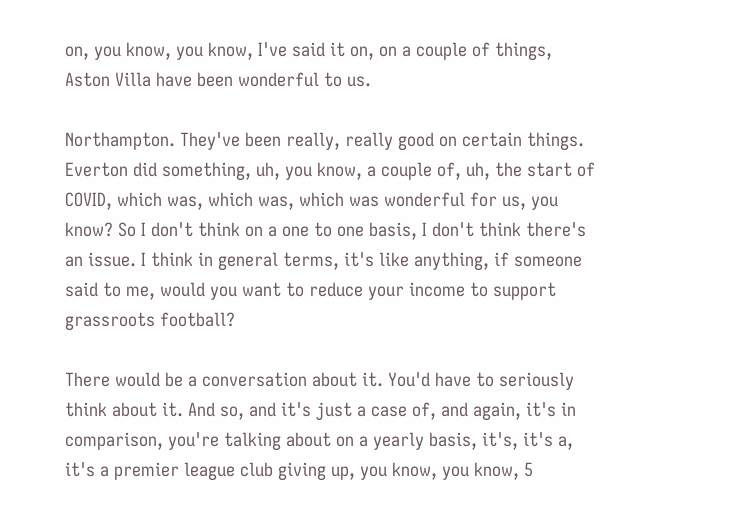on, you know, you know, I've said it on, on a couple of things, Aston Villa have been wonderful to us.

Northampton. They've been really, really good on certain things. Everton did something, uh, you know, a couple of, uh, the start of COVID, which was, which was, which was wonderful for us, you know? So I don't think on a one to one basis, I don't think there's an issue. I think in general terms, it's like anything, if someone said to me, would you want to reduce your income to support grassroots football?

There would be a conversation about it. You'd have to seriously think about it. And so, and it's just a case of, and again, it's in comparison, you're talking about on a yearly basis, it's, it's a, it's a premier league club giving up, you know, you know, 5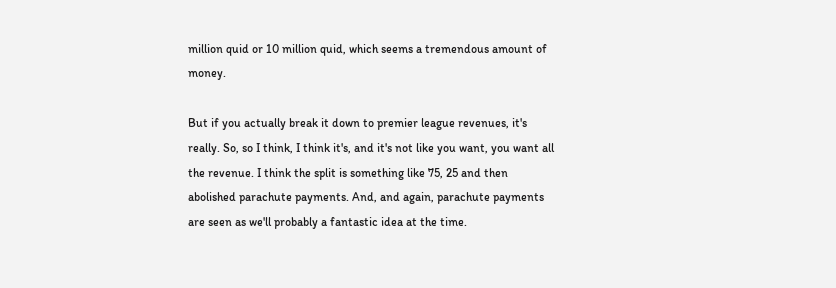million quid or 10 million quid, which seems a tremendous amount of money.

But if you actually break it down to premier league revenues, it's really. So, so I think, I think it's, and it's not like you want, you want all the revenue. I think the split is something like 75, 25 and then abolished parachute payments. And, and again, parachute payments are seen as we'll probably a fantastic idea at the time.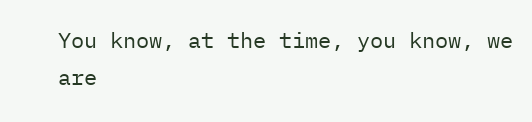You know, at the time, you know, we are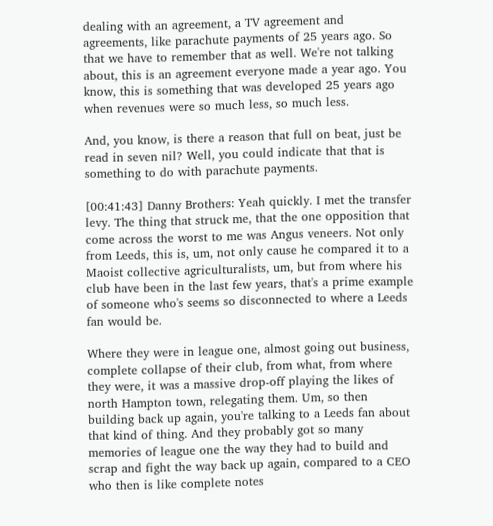dealing with an agreement, a TV agreement and agreements, like parachute payments of 25 years ago. So that we have to remember that as well. We're not talking about, this is an agreement everyone made a year ago. You know, this is something that was developed 25 years ago when revenues were so much less, so much less.

And, you know, is there a reason that full on beat, just be read in seven nil? Well, you could indicate that that is something to do with parachute payments.

[00:41:43] Danny Brothers: Yeah quickly. I met the transfer levy. The thing that struck me, that the one opposition that come across the worst to me was Angus veneers. Not only from Leeds, this is, um, not only cause he compared it to a Maoist collective agriculturalists, um, but from where his club have been in the last few years, that's a prime example of someone who's seems so disconnected to where a Leeds fan would be.

Where they were in league one, almost going out business, complete collapse of their club, from what, from where they were, it was a massive drop-off playing the likes of north Hampton town, relegating them. Um, so then building back up again, you're talking to a Leeds fan about that kind of thing. And they probably got so many memories of league one the way they had to build and scrap and fight the way back up again, compared to a CEO who then is like complete notes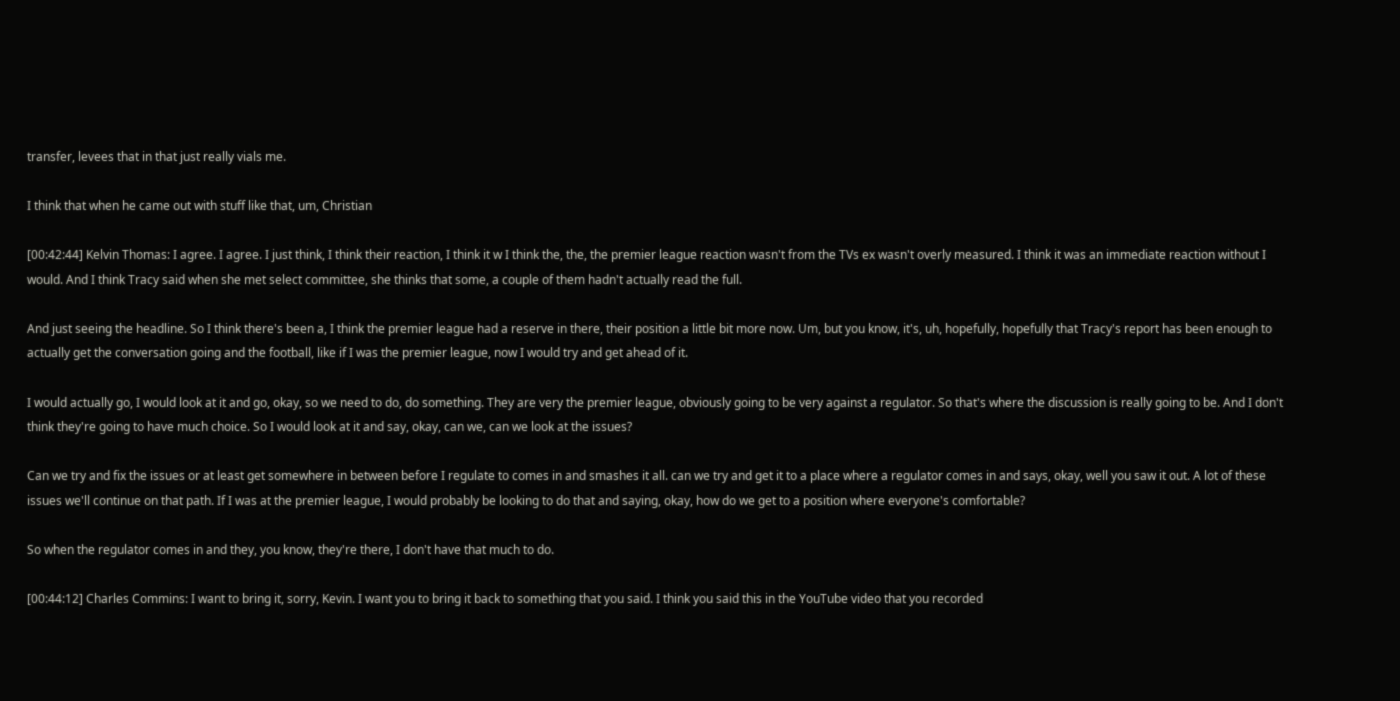transfer, levees that in that just really vials me.

I think that when he came out with stuff like that, um, Christian

[00:42:44] Kelvin Thomas: I agree. I agree. I just think, I think their reaction, I think it w I think the, the, the premier league reaction wasn't from the TVs ex wasn't overly measured. I think it was an immediate reaction without I would. And I think Tracy said when she met select committee, she thinks that some, a couple of them hadn't actually read the full.

And just seeing the headline. So I think there's been a, I think the premier league had a reserve in there, their position a little bit more now. Um, but you know, it's, uh, hopefully, hopefully that Tracy's report has been enough to actually get the conversation going and the football, like if I was the premier league, now I would try and get ahead of it.

I would actually go, I would look at it and go, okay, so we need to do, do something. They are very the premier league, obviously going to be very against a regulator. So that's where the discussion is really going to be. And I don't think they're going to have much choice. So I would look at it and say, okay, can we, can we look at the issues?

Can we try and fix the issues or at least get somewhere in between before I regulate to comes in and smashes it all. can we try and get it to a place where a regulator comes in and says, okay, well you saw it out. A lot of these issues we'll continue on that path. If I was at the premier league, I would probably be looking to do that and saying, okay, how do we get to a position where everyone's comfortable?

So when the regulator comes in and they, you know, they're there, I don't have that much to do.

[00:44:12] Charles Commins: I want to bring it, sorry, Kevin. I want you to bring it back to something that you said. I think you said this in the YouTube video that you recorded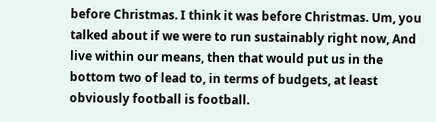before Christmas. I think it was before Christmas. Um, you talked about if we were to run sustainably right now, And live within our means, then that would put us in the bottom two of lead to, in terms of budgets, at least obviously football is football.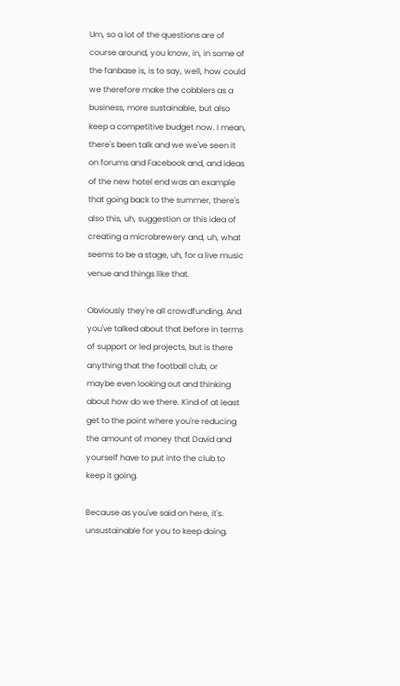Um, so a lot of the questions are of course around, you know, in, in some of the fanbase is, is to say, well, how could we therefore make the cobblers as a business, more sustainable, but also keep a competitive budget now. I mean, there's been talk and we we've seen it on forums and Facebook and, and ideas of the new hotel end was an example that going back to the summer, there's also this, uh, suggestion or this idea of creating a microbrewery and, uh, what seems to be a stage, uh, for a live music venue and things like that.

Obviously they're all crowdfunding. And you've talked about that before in terms of support or led projects, but is there anything that the football club, or maybe even looking out and thinking about how do we there. Kind of at least get to the point where you're reducing the amount of money that David and yourself have to put into the club to keep it going.

Because as you've said on here, it's. unsustainable for you to keep doing.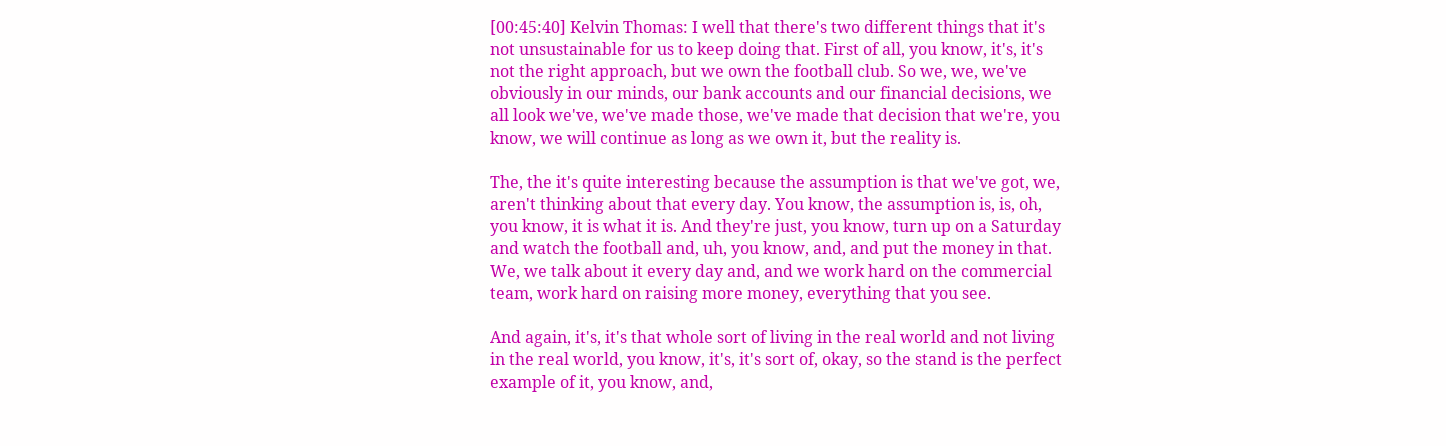[00:45:40] Kelvin Thomas: I well that there's two different things that it's not unsustainable for us to keep doing that. First of all, you know, it's, it's not the right approach, but we own the football club. So we, we, we've obviously in our minds, our bank accounts and our financial decisions, we all look we've, we've made those, we've made that decision that we're, you know, we will continue as long as we own it, but the reality is.

The, the it's quite interesting because the assumption is that we've got, we, aren't thinking about that every day. You know, the assumption is, is, oh, you know, it is what it is. And they're just, you know, turn up on a Saturday and watch the football and, uh, you know, and, and put the money in that. We, we talk about it every day and, and we work hard on the commercial team, work hard on raising more money, everything that you see.

And again, it's, it's that whole sort of living in the real world and not living in the real world, you know, it's, it's sort of, okay, so the stand is the perfect example of it, you know, and,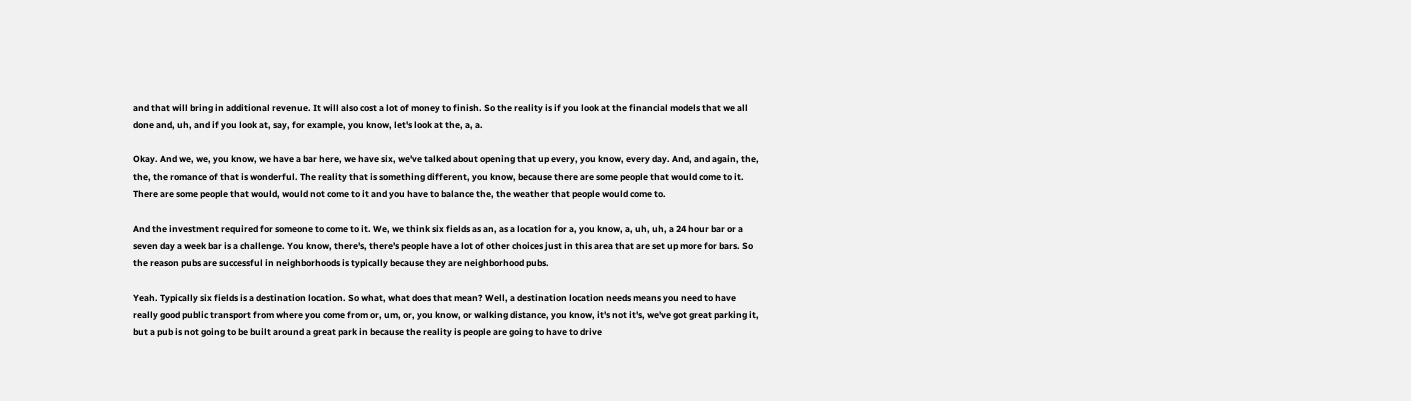and that will bring in additional revenue. It will also cost a lot of money to finish. So the reality is if you look at the financial models that we all done and, uh, and if you look at, say, for example, you know, let's look at the, a, a.

Okay. And we, we, you know, we have a bar here, we have six, we've talked about opening that up every, you know, every day. And, and again, the, the, the romance of that is wonderful. The reality that is something different, you know, because there are some people that would come to it. There are some people that would, would not come to it and you have to balance the, the weather that people would come to.

And the investment required for someone to come to it. We, we think six fields as an, as a location for a, you know, a, uh, uh, a 24 hour bar or a seven day a week bar is a challenge. You know, there's, there's people have a lot of other choices just in this area that are set up more for bars. So the reason pubs are successful in neighborhoods is typically because they are neighborhood pubs.

Yeah. Typically six fields is a destination location. So what, what does that mean? Well, a destination location needs means you need to have really good public transport from where you come from or, um, or, you know, or walking distance, you know, it's not it's, we've got great parking it, but a pub is not going to be built around a great park in because the reality is people are going to have to drive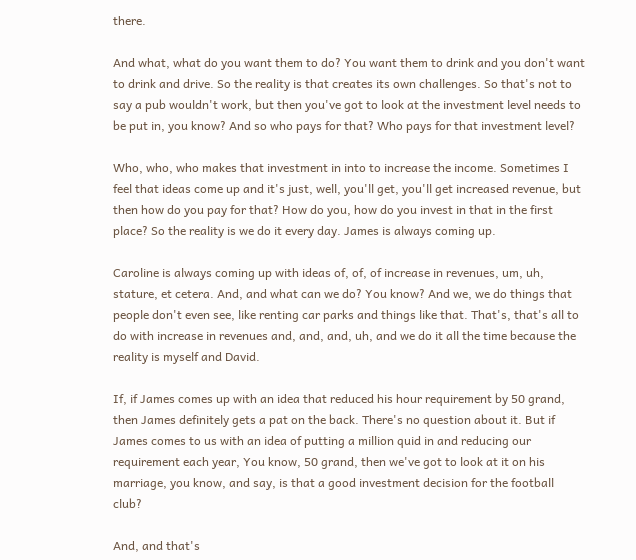there.

And what, what do you want them to do? You want them to drink and you don't want to drink and drive. So the reality is that creates its own challenges. So that's not to say a pub wouldn't work, but then you've got to look at the investment level needs to be put in, you know? And so who pays for that? Who pays for that investment level?

Who, who, who makes that investment in into to increase the income. Sometimes I feel that ideas come up and it's just, well, you'll get, you'll get increased revenue, but then how do you pay for that? How do you, how do you invest in that in the first place? So the reality is we do it every day. James is always coming up.

Caroline is always coming up with ideas of, of, of increase in revenues, um, uh, stature, et cetera. And, and what can we do? You know? And we, we do things that people don't even see, like renting car parks and things like that. That's, that's all to do with increase in revenues and, and, and, uh, and we do it all the time because the reality is myself and David.

If, if James comes up with an idea that reduced his hour requirement by 50 grand, then James definitely gets a pat on the back. There's no question about it. But if James comes to us with an idea of putting a million quid in and reducing our requirement each year, You know, 50 grand, then we've got to look at it on his marriage, you know, and say, is that a good investment decision for the football club?

And, and that's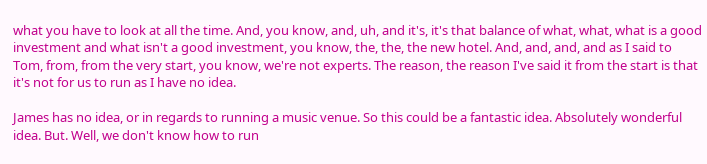what you have to look at all the time. And, you know, and, uh, and it's, it's that balance of what, what, what is a good investment and what isn't a good investment, you know, the, the, the new hotel. And, and, and, and as I said to Tom, from, from the very start, you know, we're not experts. The reason, the reason I've said it from the start is that it's not for us to run as I have no idea.

James has no idea, or in regards to running a music venue. So this could be a fantastic idea. Absolutely wonderful idea. But. Well, we don't know how to run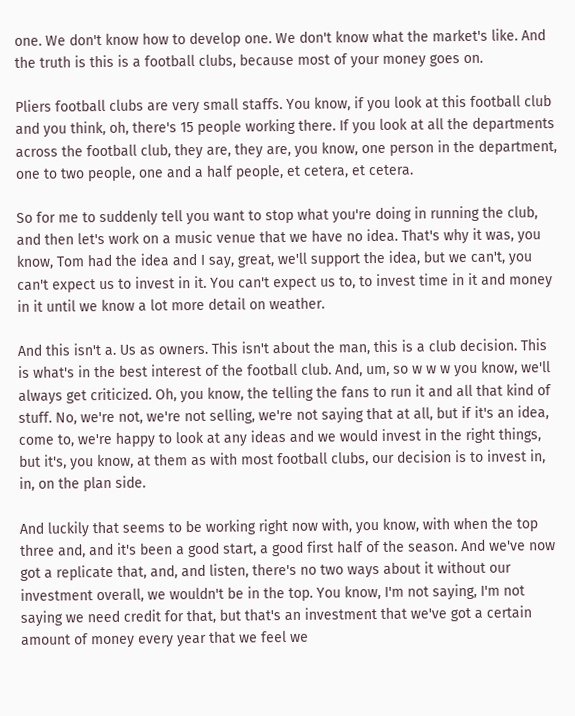one. We don't know how to develop one. We don't know what the market's like. And the truth is this is a football clubs, because most of your money goes on.

Pliers football clubs are very small staffs. You know, if you look at this football club and you think, oh, there's 15 people working there. If you look at all the departments across the football club, they are, they are, you know, one person in the department, one to two people, one and a half people, et cetera, et cetera.

So for me to suddenly tell you want to stop what you're doing in running the club, and then let's work on a music venue that we have no idea. That's why it was, you know, Tom had the idea and I say, great, we'll support the idea, but we can't, you can't expect us to invest in it. You can't expect us to, to invest time in it and money in it until we know a lot more detail on weather.

And this isn't a. Us as owners. This isn't about the man, this is a club decision. This is what's in the best interest of the football club. And, um, so w w w you know, we'll always get criticized. Oh, you know, the telling the fans to run it and all that kind of stuff. No, we're not, we're not selling, we're not saying that at all, but if it's an idea, come to, we're happy to look at any ideas and we would invest in the right things, but it's, you know, at them as with most football clubs, our decision is to invest in, in, on the plan side.

And luckily that seems to be working right now with, you know, with when the top three and, and it's been a good start, a good first half of the season. And we've now got a replicate that, and, and listen, there's no two ways about it without our investment overall, we wouldn't be in the top. You know, I'm not saying, I'm not saying we need credit for that, but that's an investment that we've got a certain amount of money every year that we feel we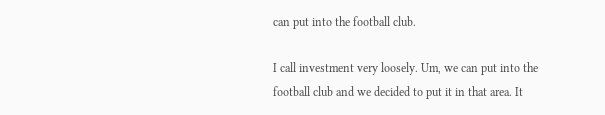can put into the football club.

I call investment very loosely. Um, we can put into the football club and we decided to put it in that area. It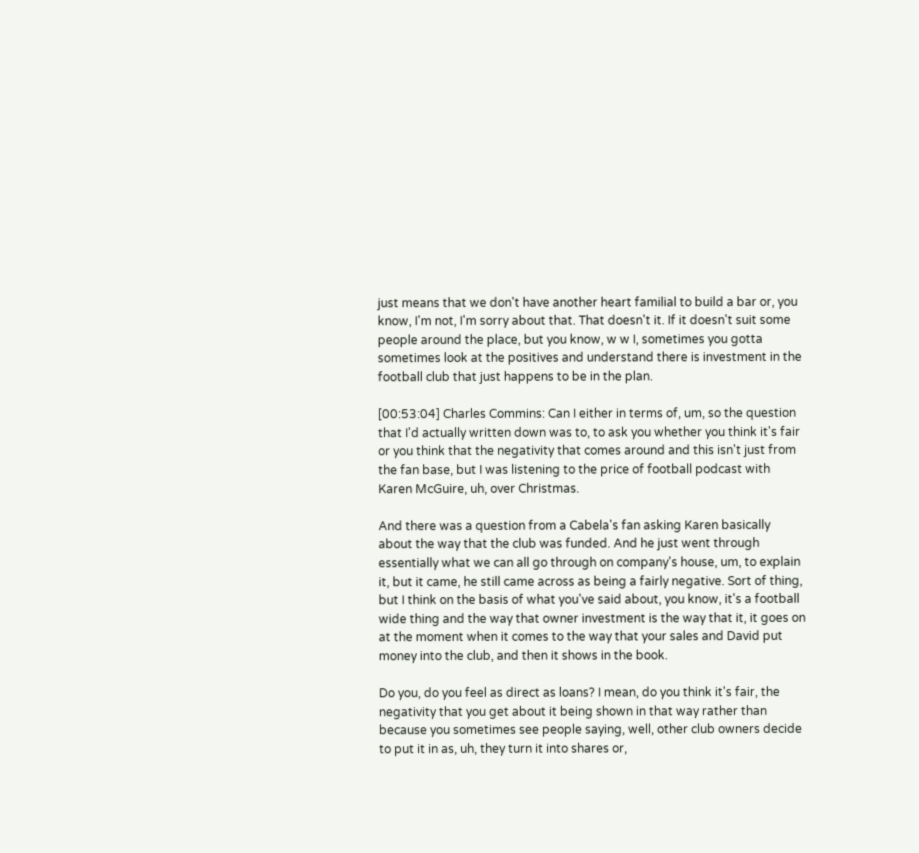just means that we don't have another heart familial to build a bar or, you know, I'm not, I'm sorry about that. That doesn't it. If it doesn't suit some people around the place, but you know, w w I, sometimes you gotta sometimes look at the positives and understand there is investment in the football club that just happens to be in the plan.

[00:53:04] Charles Commins: Can I either in terms of, um, so the question that I'd actually written down was to, to ask you whether you think it's fair or you think that the negativity that comes around and this isn't just from the fan base, but I was listening to the price of football podcast with Karen McGuire, uh, over Christmas.

And there was a question from a Cabela's fan asking Karen basically about the way that the club was funded. And he just went through essentially what we can all go through on company's house, um, to explain it, but it came, he still came across as being a fairly negative. Sort of thing, but I think on the basis of what you've said about, you know, it's a football wide thing and the way that owner investment is the way that it, it goes on at the moment when it comes to the way that your sales and David put money into the club, and then it shows in the book.

Do you, do you feel as direct as loans? I mean, do you think it's fair, the negativity that you get about it being shown in that way rather than because you sometimes see people saying, well, other club owners decide to put it in as, uh, they turn it into shares or,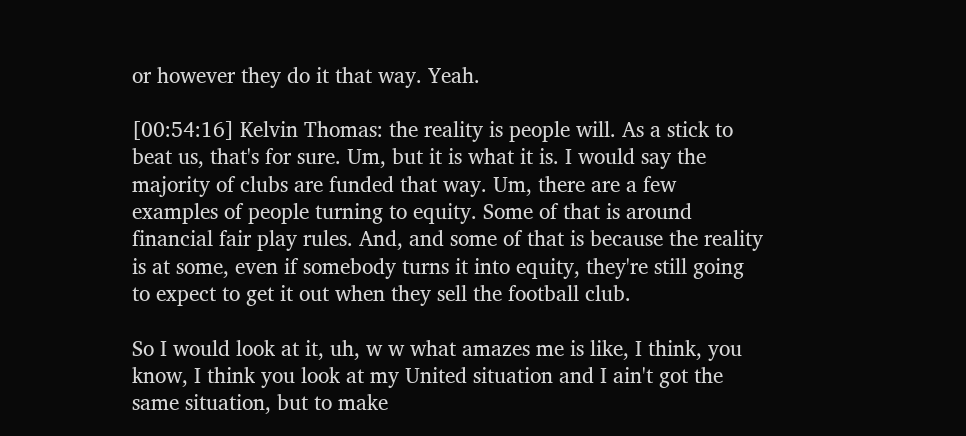or however they do it that way. Yeah.

[00:54:16] Kelvin Thomas: the reality is people will. As a stick to beat us, that's for sure. Um, but it is what it is. I would say the majority of clubs are funded that way. Um, there are a few examples of people turning to equity. Some of that is around financial fair play rules. And, and some of that is because the reality is at some, even if somebody turns it into equity, they're still going to expect to get it out when they sell the football club.

So I would look at it, uh, w w what amazes me is like, I think, you know, I think you look at my United situation and I ain't got the same situation, but to make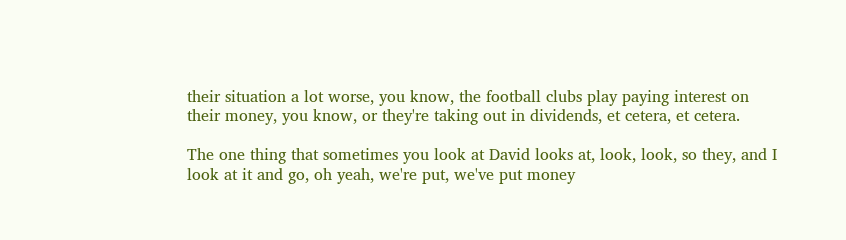their situation a lot worse, you know, the football clubs play paying interest on their money, you know, or they're taking out in dividends, et cetera, et cetera.

The one thing that sometimes you look at David looks at, look, look, so they, and I look at it and go, oh yeah, we're put, we've put money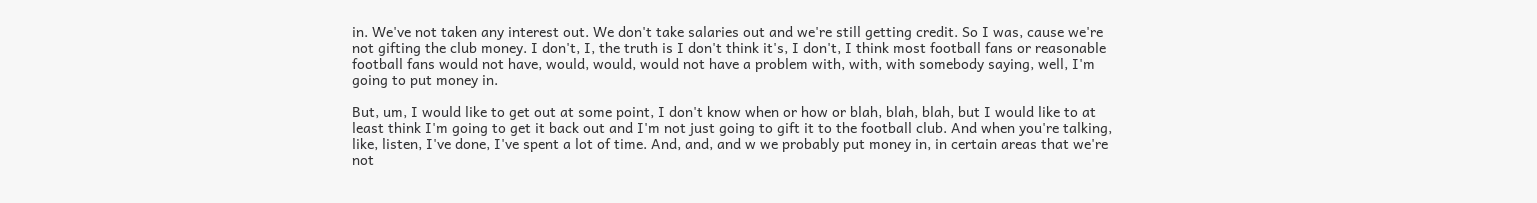in. We've not taken any interest out. We don't take salaries out and we're still getting credit. So I was, cause we're not gifting the club money. I don't, I, the truth is I don't think it's, I don't, I think most football fans or reasonable football fans would not have, would, would, would not have a problem with, with, with somebody saying, well, I'm going to put money in.

But, um, I would like to get out at some point, I don't know when or how or blah, blah, blah, but I would like to at least think I'm going to get it back out and I'm not just going to gift it to the football club. And when you're talking, like, listen, I've done, I've spent a lot of time. And, and, and w we probably put money in, in certain areas that we're not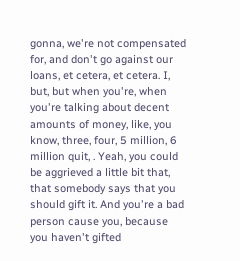gonna, we're not compensated for, and don't go against our loans, et cetera, et cetera. I, but, but when you're, when you're talking about decent amounts of money, like, you know, three, four, 5 million, 6 million quit, . Yeah, you could be aggrieved a little bit that, that somebody says that you should gift it. And you're a bad person cause you, because you haven't gifted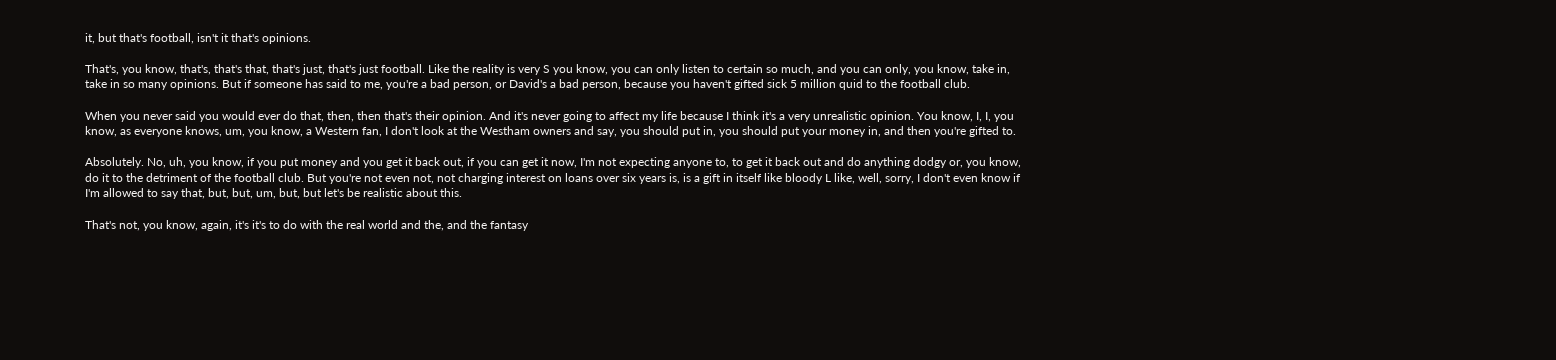it, but that's football, isn't it that's opinions.

That's, you know, that's, that's that, that's just, that's just football. Like the reality is very S you know, you can only listen to certain so much, and you can only, you know, take in, take in so many opinions. But if someone has said to me, you're a bad person, or David's a bad person, because you haven't gifted sick 5 million quid to the football club.

When you never said you would ever do that, then, then that's their opinion. And it's never going to affect my life because I think it's a very unrealistic opinion. You know, I, I, you know, as everyone knows, um, you know, a Western fan, I don't look at the Westham owners and say, you should put in, you should put your money in, and then you're gifted to.

Absolutely. No, uh, you know, if you put money and you get it back out, if you can get it now, I'm not expecting anyone to, to get it back out and do anything dodgy or, you know, do it to the detriment of the football club. But you're not even not, not charging interest on loans over six years is, is a gift in itself like bloody L like, well, sorry, I don't even know if I'm allowed to say that, but, but, um, but, but let's be realistic about this.

That's not, you know, again, it's it's to do with the real world and the, and the fantasy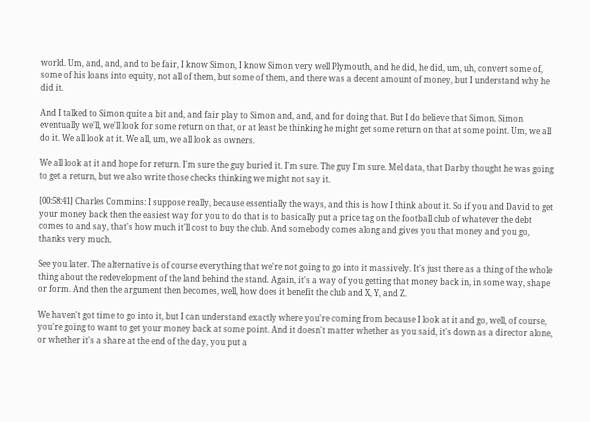world. Um, and, and, and to be fair, I know Simon, I know Simon very well Plymouth, and he did, he did, um, uh, convert some of, some of his loans into equity, not all of them, but some of them, and there was a decent amount of money, but I understand why he did it.

And I talked to Simon quite a bit and, and fair play to Simon and, and, and for doing that. But I do believe that Simon. Simon eventually we'll, we'll look for some return on that, or at least be thinking he might get some return on that at some point. Um, we all do it. We all look at it. We all, um, we all look as owners.

We all look at it and hope for return. I'm sure the guy buried it. I'm sure. The guy I'm sure. Mel data, that Darby thought he was going to get a return, but we also write those checks thinking we might not say it.

[00:58:41] Charles Commins: I suppose really, because essentially the ways, and this is how I think about it. So if you and David to get your money back then the easiest way for you to do that is to basically put a price tag on the football club of whatever the debt comes to and say, that's how much it'll cost to buy the club. And somebody comes along and gives you that money and you go, thanks very much.

See you later. The alternative is of course everything that we're not going to go into it massively. It's just there as a thing of the whole thing about the redevelopment of the land behind the stand. Again, it's a way of you getting that money back in, in some way, shape or form. And then the argument then becomes, well, how does it benefit the club and X, Y, and Z.

We haven't got time to go into it, but I can understand exactly where you're coming from because I look at it and go, well, of course, you're going to want to get your money back at some point. And it doesn't matter whether as you said, it's down as a director alone, or whether it's a share at the end of the day, you put a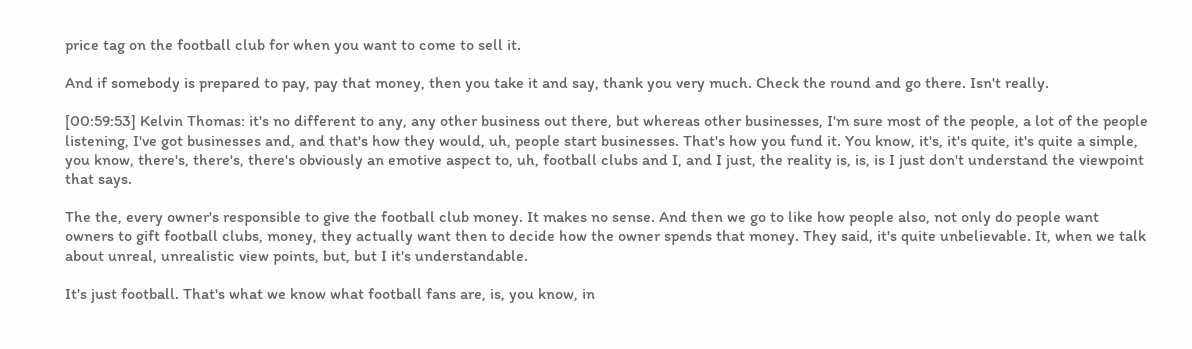price tag on the football club for when you want to come to sell it.

And if somebody is prepared to pay, pay that money, then you take it and say, thank you very much. Check the round and go there. Isn't really.

[00:59:53] Kelvin Thomas: it's no different to any, any other business out there, but whereas other businesses, I'm sure most of the people, a lot of the people listening, I've got businesses and, and that's how they would, uh, people start businesses. That's how you fund it. You know, it's, it's quite, it's quite a simple, you know, there's, there's, there's obviously an emotive aspect to, uh, football clubs and I, and I just, the reality is, is, is I just don't understand the viewpoint that says.

The the, every owner's responsible to give the football club money. It makes no sense. And then we go to like how people also, not only do people want owners to gift football clubs, money, they actually want then to decide how the owner spends that money. They said, it's quite unbelievable. It, when we talk about unreal, unrealistic view points, but, but I it's understandable.

It's just football. That's what we know what football fans are, is, you know, in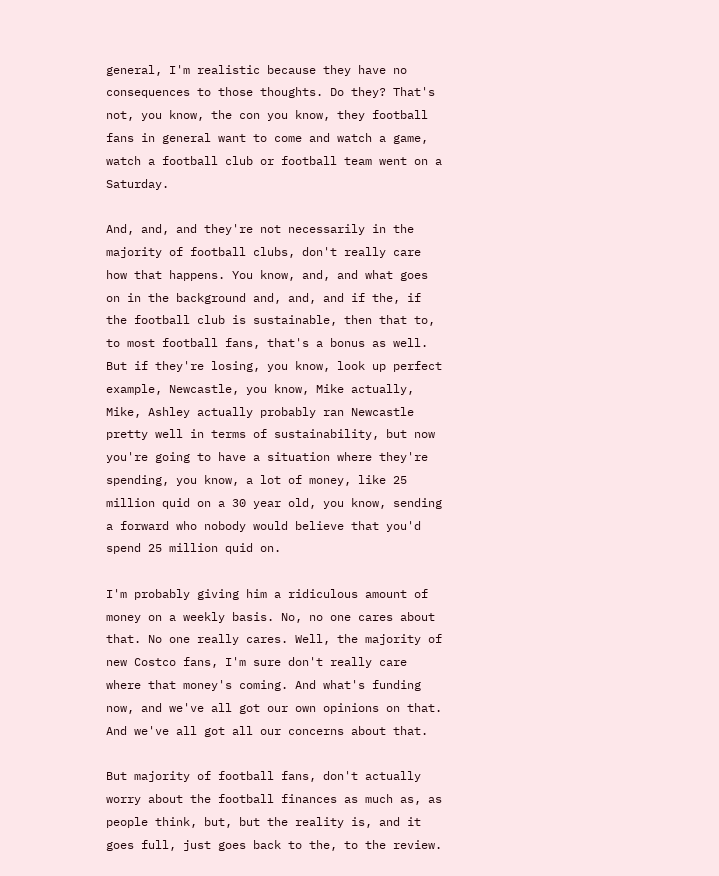general, I'm realistic because they have no consequences to those thoughts. Do they? That's not, you know, the con you know, they football fans in general want to come and watch a game, watch a football club or football team went on a Saturday.

And, and, and they're not necessarily in the majority of football clubs, don't really care how that happens. You know, and, and what goes on in the background and, and, and if the, if the football club is sustainable, then that to, to most football fans, that's a bonus as well. But if they're losing, you know, look up perfect example, Newcastle, you know, Mike actually, Mike, Ashley actually probably ran Newcastle pretty well in terms of sustainability, but now you're going to have a situation where they're spending, you know, a lot of money, like 25 million quid on a 30 year old, you know, sending a forward who nobody would believe that you'd spend 25 million quid on.

I'm probably giving him a ridiculous amount of money on a weekly basis. No, no one cares about that. No one really cares. Well, the majority of new Costco fans, I'm sure don't really care where that money's coming. And what's funding now, and we've all got our own opinions on that. And we've all got all our concerns about that.

But majority of football fans, don't actually worry about the football finances as much as, as people think, but, but the reality is, and it goes full, just goes back to the, to the review.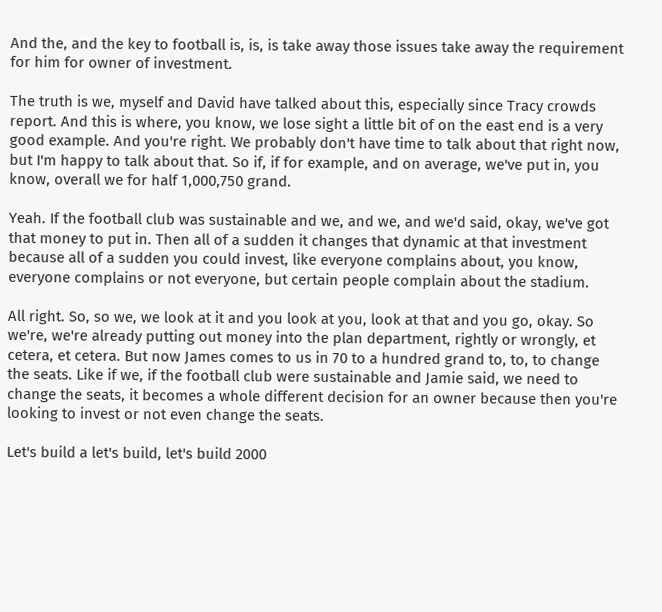And the, and the key to football is, is, is take away those issues take away the requirement for him for owner of investment.

The truth is we, myself and David have talked about this, especially since Tracy crowds report. And this is where, you know, we lose sight a little bit of on the east end is a very good example. And you're right. We probably don't have time to talk about that right now, but I'm happy to talk about that. So if, if for example, and on average, we've put in, you know, overall we for half 1,000,750 grand.

Yeah. If the football club was sustainable and we, and we, and we'd said, okay, we've got that money to put in. Then all of a sudden it changes that dynamic at that investment because all of a sudden you could invest, like everyone complains about, you know, everyone complains or not everyone, but certain people complain about the stadium.

All right. So, so we, we look at it and you look at you, look at that and you go, okay. So we're, we're already putting out money into the plan department, rightly or wrongly, et cetera, et cetera. But now James comes to us in 70 to a hundred grand to, to, to change the seats. Like if we, if the football club were sustainable and Jamie said, we need to change the seats, it becomes a whole different decision for an owner because then you're looking to invest or not even change the seats.

Let's build a let's build, let's build 2000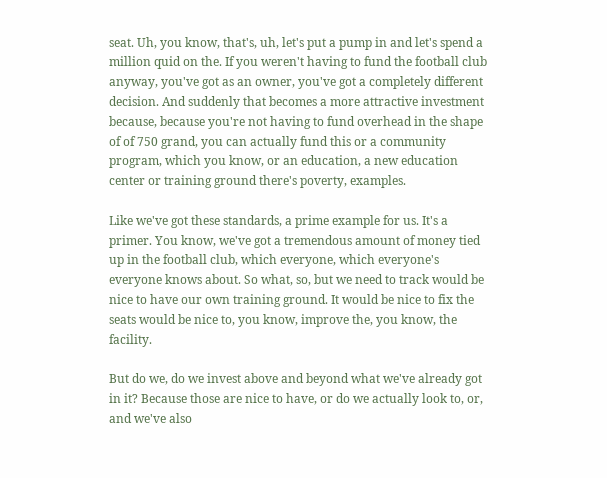seat. Uh, you know, that's, uh, let's put a pump in and let's spend a million quid on the. If you weren't having to fund the football club anyway, you've got as an owner, you've got a completely different decision. And suddenly that becomes a more attractive investment because, because you're not having to fund overhead in the shape of of 750 grand, you can actually fund this or a community program, which you know, or an education, a new education center or training ground there's poverty, examples.

Like we've got these standards, a prime example for us. It's a primer. You know, we've got a tremendous amount of money tied up in the football club, which everyone, which everyone's everyone knows about. So what, so, but we need to track would be nice to have our own training ground. It would be nice to fix the seats would be nice to, you know, improve the, you know, the facility.

But do we, do we invest above and beyond what we've already got in it? Because those are nice to have, or do we actually look to, or, and we've also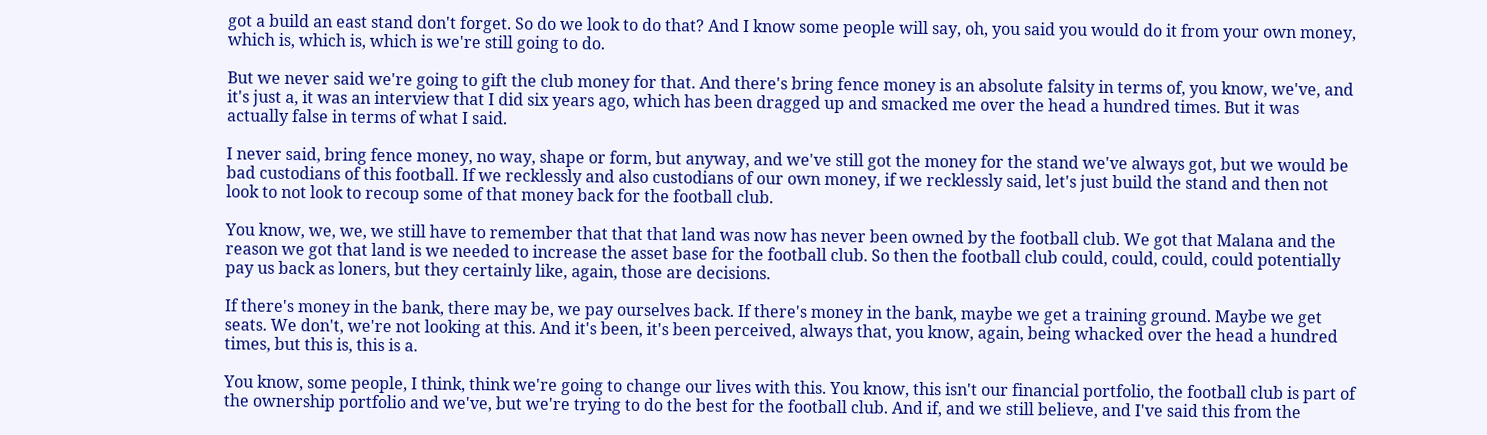got a build an east stand don't forget. So do we look to do that? And I know some people will say, oh, you said you would do it from your own money, which is, which is, which is we're still going to do.

But we never said we're going to gift the club money for that. And there's bring fence money is an absolute falsity in terms of, you know, we've, and it's just a, it was an interview that I did six years ago, which has been dragged up and smacked me over the head a hundred times. But it was actually false in terms of what I said.

I never said, bring fence money, no way, shape or form, but anyway, and we've still got the money for the stand we've always got, but we would be bad custodians of this football. If we recklessly and also custodians of our own money, if we recklessly said, let's just build the stand and then not look to not look to recoup some of that money back for the football club.

You know, we, we, we still have to remember that that that land was now has never been owned by the football club. We got that Malana and the reason we got that land is we needed to increase the asset base for the football club. So then the football club could, could, could, could potentially pay us back as loners, but they certainly like, again, those are decisions.

If there's money in the bank, there may be, we pay ourselves back. If there's money in the bank, maybe we get a training ground. Maybe we get seats. We don't, we're not looking at this. And it's been, it's been perceived, always that, you know, again, being whacked over the head a hundred times, but this is, this is a.

You know, some people, I think, think we're going to change our lives with this. You know, this isn't our financial portfolio, the football club is part of the ownership portfolio and we've, but we're trying to do the best for the football club. And if, and we still believe, and I've said this from the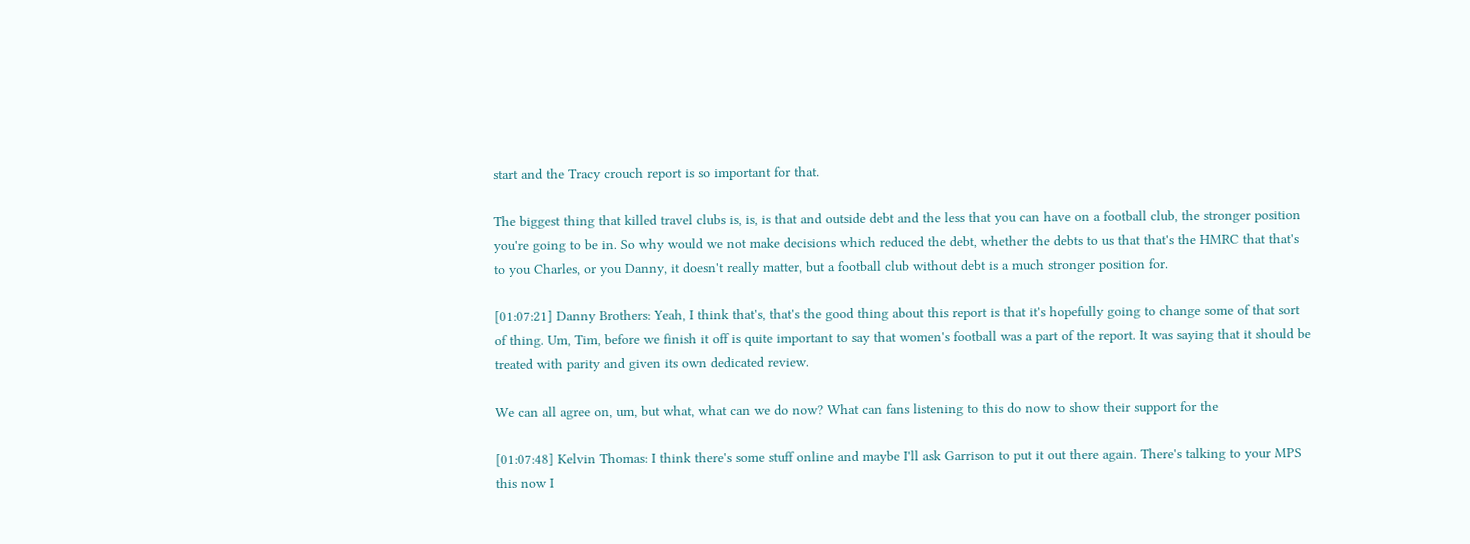start and the Tracy crouch report is so important for that.

The biggest thing that killed travel clubs is, is, is that and outside debt and the less that you can have on a football club, the stronger position you're going to be in. So why would we not make decisions which reduced the debt, whether the debts to us that that's the HMRC that that's to you Charles, or you Danny, it doesn't really matter, but a football club without debt is a much stronger position for.

[01:07:21] Danny Brothers: Yeah, I think that's, that's the good thing about this report is that it's hopefully going to change some of that sort of thing. Um, Tim, before we finish it off is quite important to say that women's football was a part of the report. It was saying that it should be treated with parity and given its own dedicated review.

We can all agree on, um, but what, what can we do now? What can fans listening to this do now to show their support for the

[01:07:48] Kelvin Thomas: I think there's some stuff online and maybe I'll ask Garrison to put it out there again. There's talking to your MPS this now I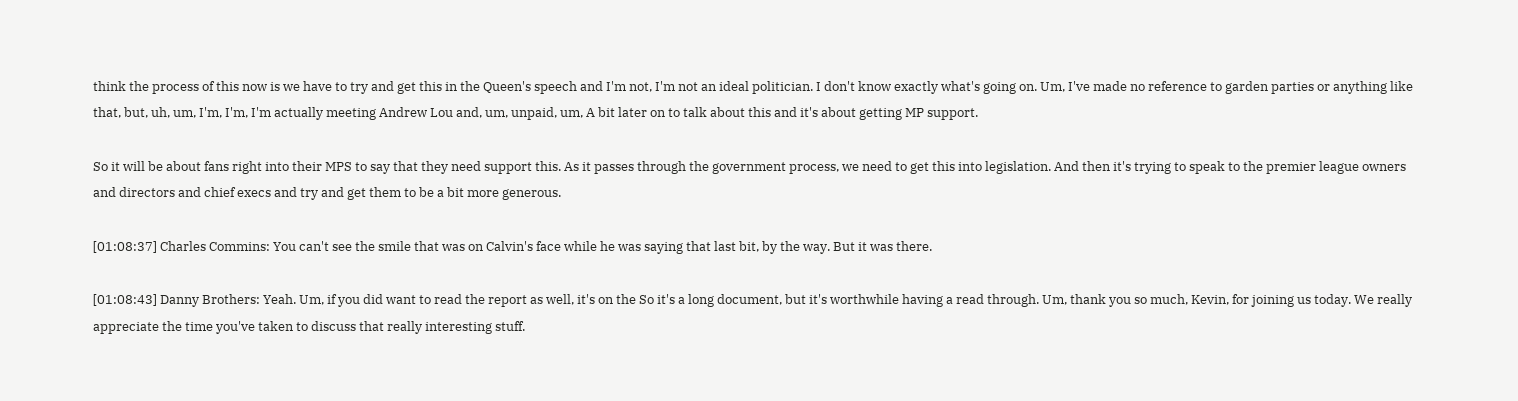think the process of this now is we have to try and get this in the Queen's speech and I'm not, I'm not an ideal politician. I don't know exactly what's going on. Um, I've made no reference to garden parties or anything like that, but, uh, um, I'm, I'm, I'm actually meeting Andrew Lou and, um, unpaid, um, A bit later on to talk about this and it's about getting MP support.

So it will be about fans right into their MPS to say that they need support this. As it passes through the government process, we need to get this into legislation. And then it's trying to speak to the premier league owners and directors and chief execs and try and get them to be a bit more generous.

[01:08:37] Charles Commins: You can't see the smile that was on Calvin's face while he was saying that last bit, by the way. But it was there.

[01:08:43] Danny Brothers: Yeah. Um, if you did want to read the report as well, it's on the So it's a long document, but it's worthwhile having a read through. Um, thank you so much, Kevin, for joining us today. We really appreciate the time you've taken to discuss that really interesting stuff.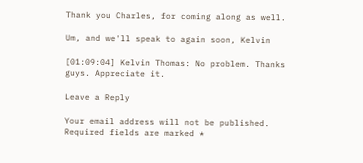Thank you Charles, for coming along as well.

Um, and we'll speak to again soon, Kelvin

[01:09:04] Kelvin Thomas: No problem. Thanks guys. Appreciate it.

Leave a Reply

Your email address will not be published. Required fields are marked *